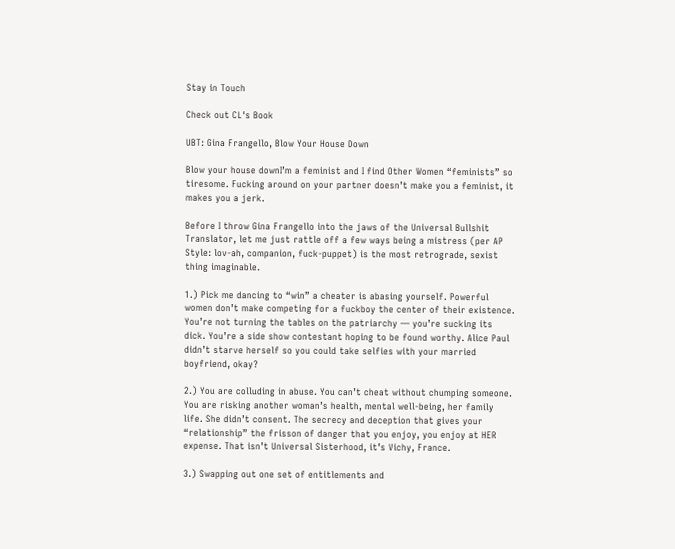Stay in Touch

Check out CL's Book

UBT: Gina Frangello, Blow Your House Down

Blow your house downI’m a feminist and I find Other Women “feminists” so tiresome. Fucking around on your partner doesn’t make you a feminist, it makes you a jerk.

Before I throw Gina Frangello into the jaws of the Universal Bullshit Translator, let me just rattle off a few ways being a mistress (per AP Style: lov-ah, companion, fuck-puppet) is the most retrograde, sexist thing imaginable.

1.) Pick me dancing to “win” a cheater is abasing yourself. Powerful women don’t make competing for a fuckboy the center of their existence. You’re not turning the tables on the patriarchy — you’re sucking its dick. You’re a side show contestant hoping to be found worthy. Alice Paul didn’t starve herself so you could take selfies with your married boyfriend, okay?

2.) You are colluding in abuse. You can’t cheat without chumping someone. You are risking another woman’s health, mental well-being, her family life. She didn’t consent. The secrecy and deception that gives your “relationship” the frisson of danger that you enjoy, you enjoy at HER expense. That isn’t Universal Sisterhood, it’s Vichy, France.

3.) Swapping out one set of entitlements and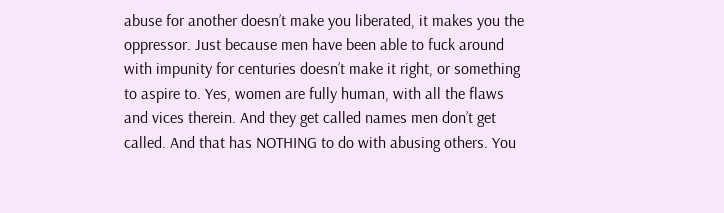abuse for another doesn’t make you liberated, it makes you the oppressor. Just because men have been able to fuck around with impunity for centuries doesn’t make it right, or something to aspire to. Yes, women are fully human, with all the flaws and vices therein. And they get called names men don’t get called. And that has NOTHING to do with abusing others. You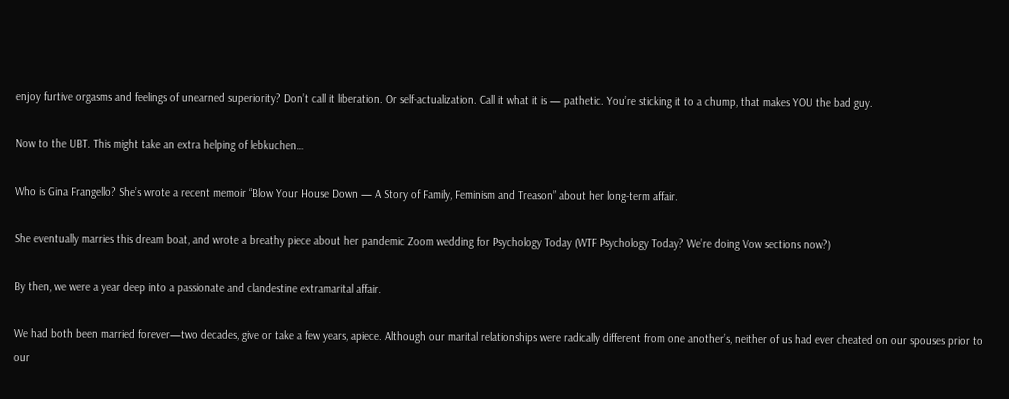enjoy furtive orgasms and feelings of unearned superiority? Don’t call it liberation. Or self-actualization. Call it what it is — pathetic. You’re sticking it to a chump, that makes YOU the bad guy.

Now to the UBT. This might take an extra helping of lebkuchen…

Who is Gina Frangello? She’s wrote a recent memoir “Blow Your House Down — A Story of Family, Feminism and Treason” about her long-term affair.

She eventually marries this dream boat, and wrote a breathy piece about her pandemic Zoom wedding for Psychology Today (WTF Psychology Today? We’re doing Vow sections now?)

By then, we were a year deep into a passionate and clandestine extramarital affair.

We had both been married forever—two decades, give or take a few years, apiece. Although our marital relationships were radically different from one another’s, neither of us had ever cheated on our spouses prior to our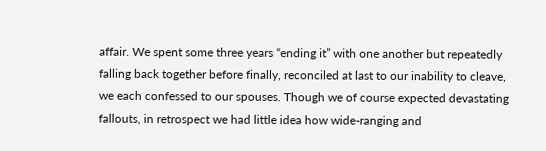affair. We spent some three years “ending it” with one another but repeatedly falling back together before finally, reconciled at last to our inability to cleave, we each confessed to our spouses. Though we of course expected devastating fallouts, in retrospect we had little idea how wide-ranging and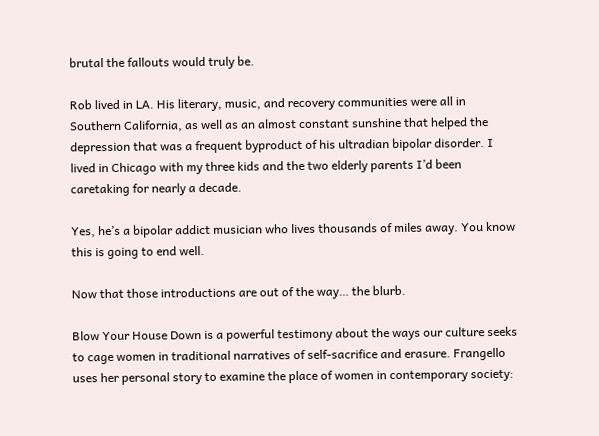brutal the fallouts would truly be.

Rob lived in LA. His literary, music, and recovery communities were all in Southern California, as well as an almost constant sunshine that helped the depression that was a frequent byproduct of his ultradian bipolar disorder. I lived in Chicago with my three kids and the two elderly parents I’d been caretaking for nearly a decade.

Yes, he’s a bipolar addict musician who lives thousands of miles away. You know this is going to end well.

Now that those introductions are out of the way… the blurb.

Blow Your House Down is a powerful testimony about the ways our culture seeks to cage women in traditional narratives of self-sacrifice and erasure. Frangello uses her personal story to examine the place of women in contemporary society: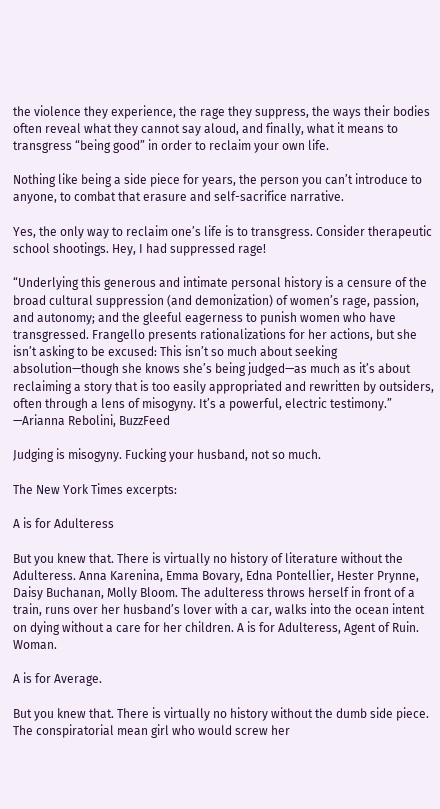the violence they experience, the rage they suppress, the ways their bodies often reveal what they cannot say aloud, and finally, what it means to transgress “being good” in order to reclaim your own life.

Nothing like being a side piece for years, the person you can’t introduce to anyone, to combat that erasure and self-sacrifice narrative.

Yes, the only way to reclaim one’s life is to transgress. Consider therapeutic school shootings. Hey, I had suppressed rage!

“Underlying this generous and intimate personal history is a censure of the broad cultural suppression (and demonization) of women’s rage, passion, and autonomy; and the gleeful eagerness to punish women who have transgressed. Frangello presents rationalizations for her actions, but she isn’t asking to be excused: This isn’t so much about seeking absolution—though she knows she’s being judged—as much as it’s about reclaiming a story that is too easily appropriated and rewritten by outsiders, often through a lens of misogyny. It’s a powerful, electric testimony.” —Arianna Rebolini, BuzzFeed

Judging is misogyny. Fucking your husband, not so much.

The New York Times excerpts:

A is for Adulteress

But you knew that. There is virtually no history of literature without the Adulteress. Anna Karenina, Emma Bovary, Edna Pontellier, Hester Prynne, Daisy Buchanan, Molly Bloom. The adulteress throws herself in front of a train, runs over her husband’s lover with a car, walks into the ocean intent on dying without a care for her children. A is for Adulteress, Agent of Ruin. Woman.

A is for Average.

But you knew that. There is virtually no history without the dumb side piece. The conspiratorial mean girl who would screw her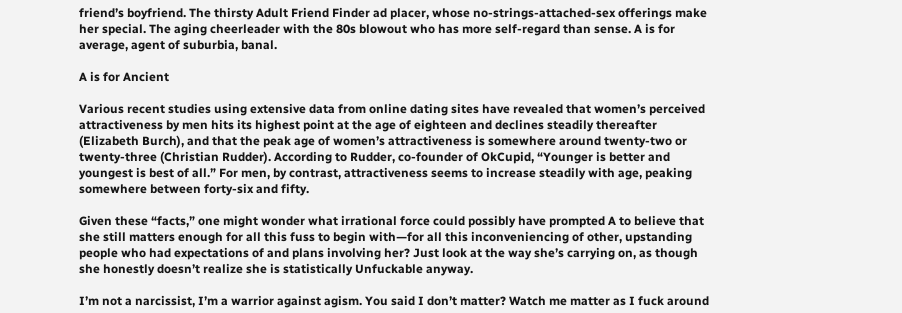friend’s boyfriend. The thirsty Adult Friend Finder ad placer, whose no-strings-attached-sex offerings make her special. The aging cheerleader with the 80s blowout who has more self-regard than sense. A is for average, agent of suburbia, banal.

A is for Ancient

Various recent studies using extensive data from online dating sites have revealed that women’s perceived attractiveness by men hits its highest point at the age of eighteen and declines steadily thereafter (Elizabeth Burch), and that the peak age of women’s attractiveness is somewhere around twenty-two or twenty-three (Christian Rudder). According to Rudder, co-founder of OkCupid, “Younger is better and youngest is best of all.” For men, by contrast, attractiveness seems to increase steadily with age, peaking somewhere between forty-six and fifty.

Given these “facts,” one might wonder what irrational force could possibly have prompted A to believe that she still matters enough for all this fuss to begin with—for all this inconveniencing of other, upstanding people who had expectations of and plans involving her? Just look at the way she’s carrying on, as though she honestly doesn’t realize she is statistically Unfuckable anyway.

I’m not a narcissist, I’m a warrior against agism. You said I don’t matter? Watch me matter as I fuck around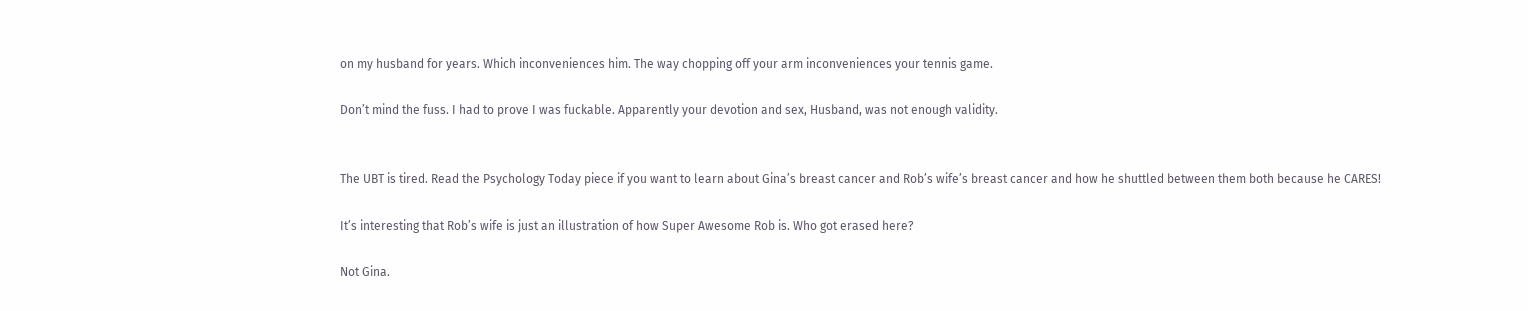on my husband for years. Which inconveniences him. The way chopping off your arm inconveniences your tennis game.

Don’t mind the fuss. I had to prove I was fuckable. Apparently your devotion and sex, Husband, was not enough validity.


The UBT is tired. Read the Psychology Today piece if you want to learn about Gina’s breast cancer and Rob’s wife’s breast cancer and how he shuttled between them both because he CARES!

It’s interesting that Rob’s wife is just an illustration of how Super Awesome Rob is. Who got erased here?

Not Gina.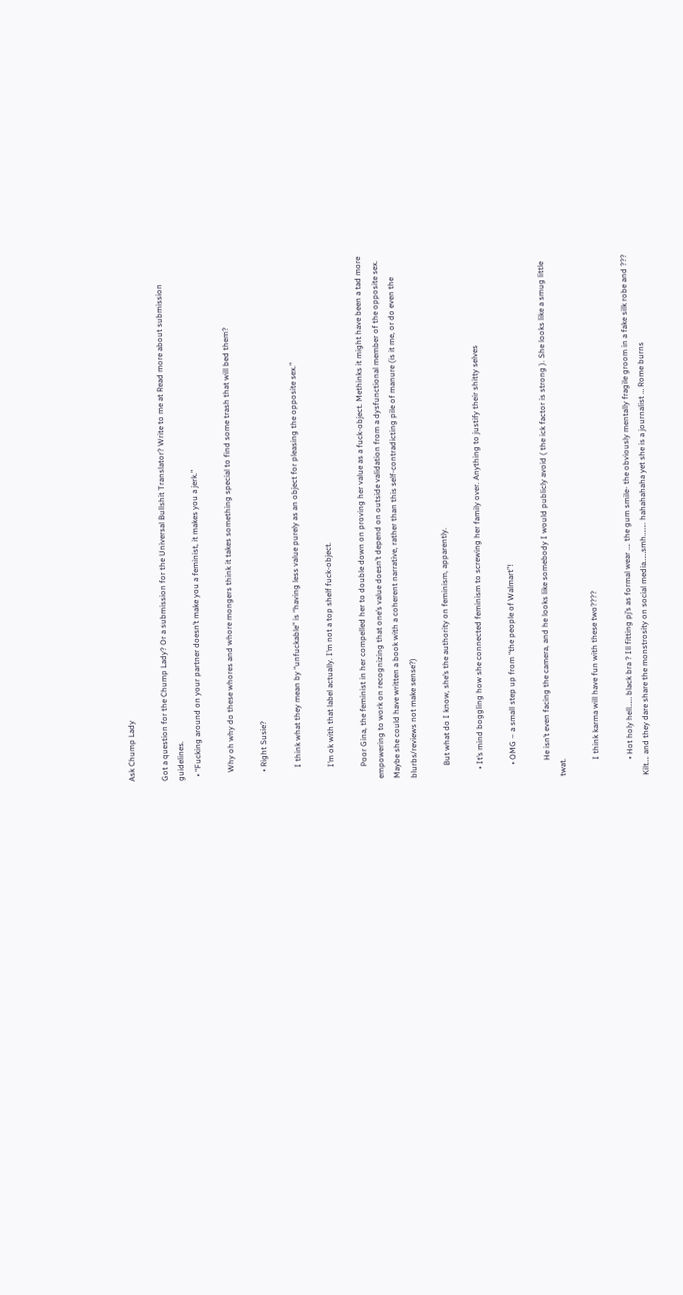Ask Chump Lady

Got a question for the Chump Lady? Or a submission for the Universal Bullshit Translator? Write to me at Read more about submission guidelines.
  • “Fucking around on your partner doesn’t make you a feminist, it makes you a jerk.”

    Why oh why do these whores and whore mongers think it takes something special to find some trash that will bed them?

    • Right Susie?

      I think what they mean by “unfuckable” is “having less value purely as an object for pleasing the opposite sex.”

      I’m ok with that label actually. I’m not a top shelf fuck-object.

      Poor Gina, the feminist in her compelled her to double down on proving her value as a fuck-object. Methinks it might have been a tad more empowering to work on recognizing that one’s value doesn’t depend on outside validation from a dysfunctional member of the opposite sex. Maybe she could have written a book with a coherent narrative, rather than this self-contradicting pile of manure (is it me, or do even the blurbs/reviews not make sense?)

      But what do I know, she’s the authority on feminism, apparently.

    • It’s mind boggling how she connected feminism to screwing her family over. Anything to justify their shitty selves

      • OMG – a small step up from “the people of Walmart”!

        He isn’t even facing the camera, and he looks like somebody I would publicly avoid ( the ick factor is strong ). She looks like a smug little twat.

        I think karma will have fun with these two????

        • Hot holy hell…… black bra ? Ill fitting pj’s as formal wear …. the gum smile- the obviously mentally fragile groom in a fake silk robe and ??? Kilt…. and they dare share the monstrosity on social media……smh…….. hahahahaha yet she is a journalist … Rome burns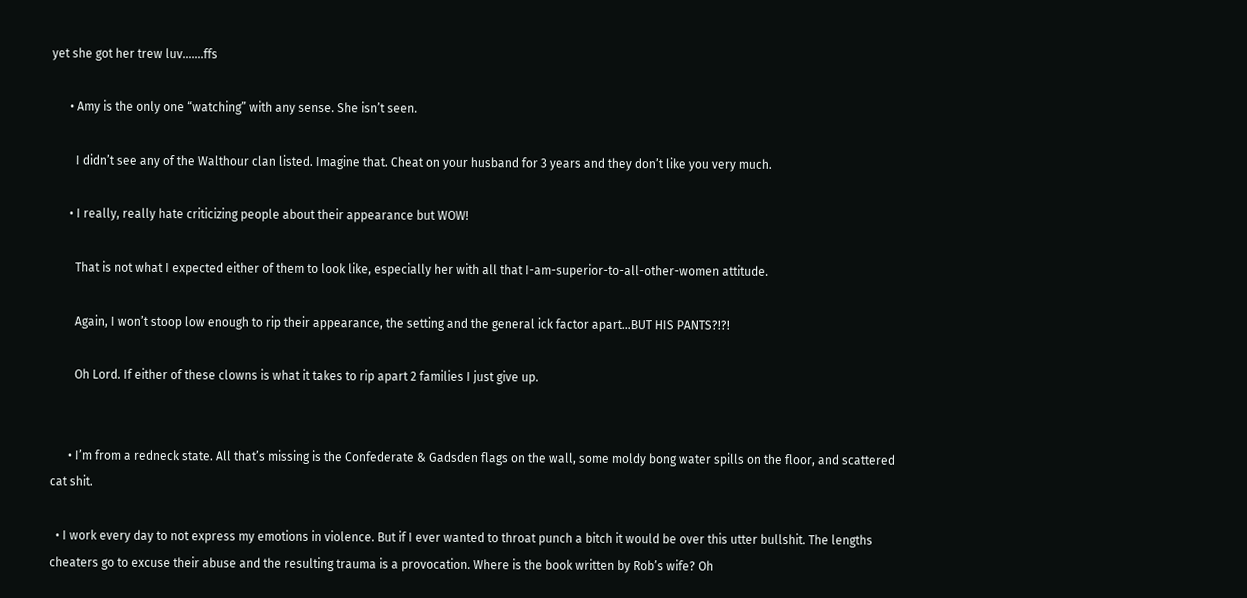yet she got her trew luv…….ffs

      • Amy is the only one “watching” with any sense. She isn’t seen.

        I didn’t see any of the Walthour clan listed. Imagine that. Cheat on your husband for 3 years and they don’t like you very much.

      • I really, really hate criticizing people about their appearance but WOW!

        That is not what I expected either of them to look like, especially her with all that I-am-superior-to-all-other-women attitude.

        Again, I won’t stoop low enough to rip their appearance, the setting and the general ick factor apart…BUT HIS PANTS?!?!

        Oh Lord. If either of these clowns is what it takes to rip apart 2 families I just give up.


      • I’m from a redneck state. All that’s missing is the Confederate & Gadsden flags on the wall, some moldy bong water spills on the floor, and scattered cat shit.

  • I work every day to not express my emotions in violence. But if I ever wanted to throat punch a bitch it would be over this utter bullshit. The lengths cheaters go to excuse their abuse and the resulting trauma is a provocation. Where is the book written by Rob’s wife? Oh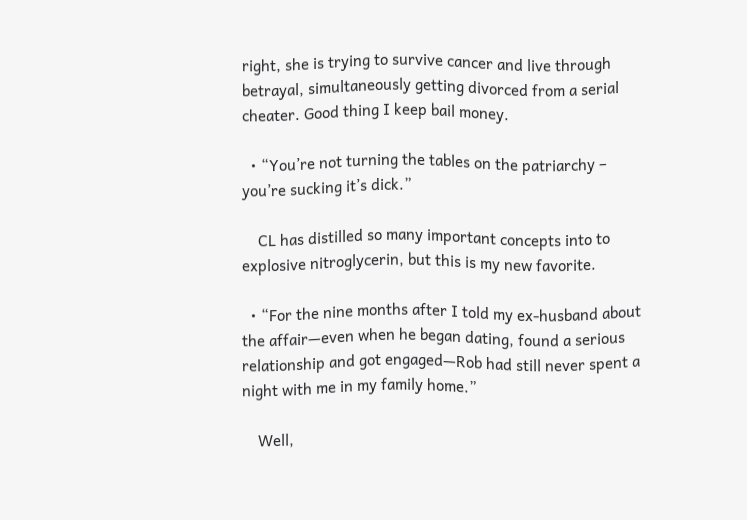right, she is trying to survive cancer and live through betrayal, simultaneously getting divorced from a serial cheater. Good thing I keep bail money.

  • “You’re not turning the tables on the patriarchy – you’re sucking it’s dick.”

    CL has distilled so many important concepts into to explosive nitroglycerin, but this is my new favorite.

  • “For the nine months after I told my ex-husband about the affair—even when he began dating, found a serious relationship and got engaged—Rob had still never spent a night with me in my family home.”

    Well,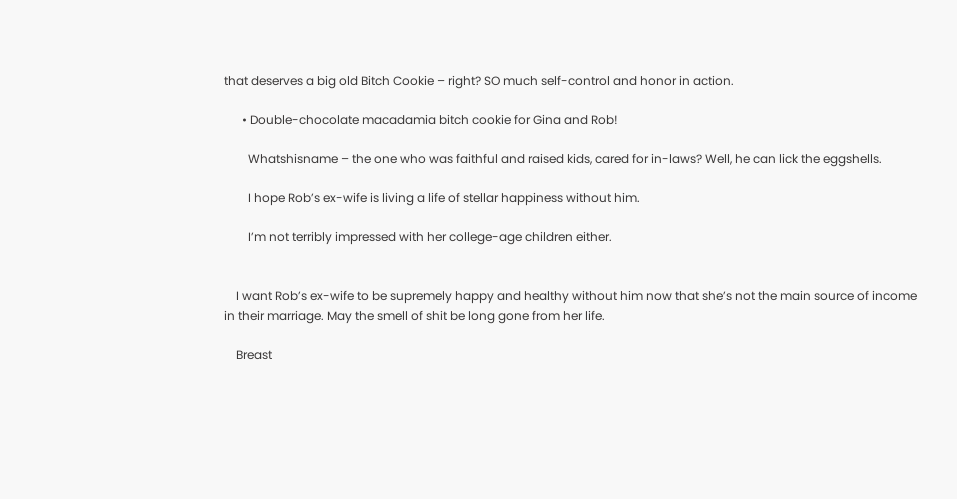that deserves a big old Bitch Cookie – right? SO much self-control and honor in action.

      • Double-chocolate macadamia bitch cookie for Gina and Rob!

        Whatshisname – the one who was faithful and raised kids, cared for in-laws? Well, he can lick the eggshells.

        I hope Rob’s ex-wife is living a life of stellar happiness without him.

        I’m not terribly impressed with her college-age children either.


    I want Rob’s ex-wife to be supremely happy and healthy without him now that she’s not the main source of income in their marriage. May the smell of shit be long gone from her life.

    Breast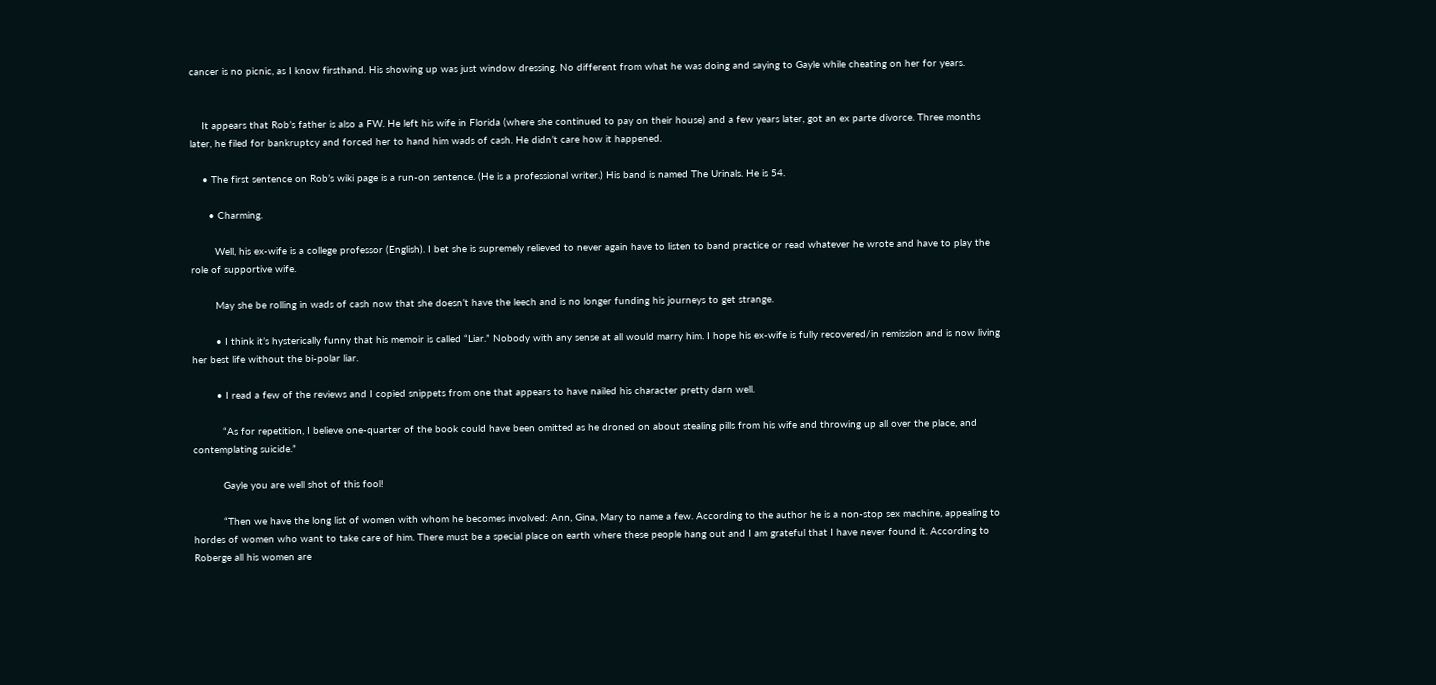cancer is no picnic, as I know firsthand. His showing up was just window dressing. No different from what he was doing and saying to Gayle while cheating on her for years.


    It appears that Rob’s father is also a FW. He left his wife in Florida (where she continued to pay on their house) and a few years later, got an ex parte divorce. Three months later, he filed for bankruptcy and forced her to hand him wads of cash. He didn’t care how it happened.

    • The first sentence on Rob’s wiki page is a run-on sentence. (He is a professional writer.) His band is named The Urinals. He is 54.

      • Charming.

        Well, his ex-wife is a college professor (English). I bet she is supremely relieved to never again have to listen to band practice or read whatever he wrote and have to play the role of supportive wife.

        May she be rolling in wads of cash now that she doesn’t have the leech and is no longer funding his journeys to get strange.

        • I think it’s hysterically funny that his memoir is called “Liar.” Nobody with any sense at all would marry him. I hope his ex-wife is fully recovered/in remission and is now living her best life without the bi-polar liar.

        • I read a few of the reviews and I copied snippets from one that appears to have nailed his character pretty darn well.

          “As for repetition, I believe one-quarter of the book could have been omitted as he droned on about stealing pills from his wife and throwing up all over the place, and contemplating suicide.”

          Gayle you are well shot of this fool!

          “Then we have the long list of women with whom he becomes involved: Ann, Gina, Mary to name a few. According to the author he is a non-stop sex machine, appealing to hordes of women who want to take care of him. There must be a special place on earth where these people hang out and I am grateful that I have never found it. According to Roberge all his women are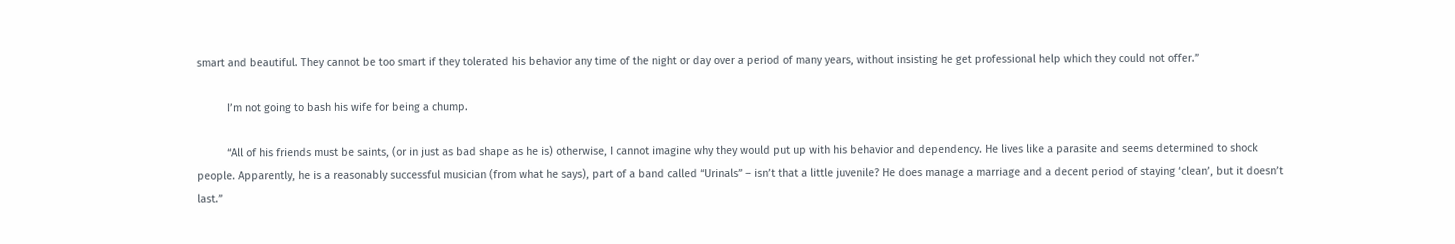smart and beautiful. They cannot be too smart if they tolerated his behavior any time of the night or day over a period of many years, without insisting he get professional help which they could not offer.”

          I’m not going to bash his wife for being a chump.

          “All of his friends must be saints, (or in just as bad shape as he is) otherwise, I cannot imagine why they would put up with his behavior and dependency. He lives like a parasite and seems determined to shock people. Apparently, he is a reasonably successful musician (from what he says), part of a band called “Urinals” – isn’t that a little juvenile? He does manage a marriage and a decent period of staying ‘clean’, but it doesn’t last.”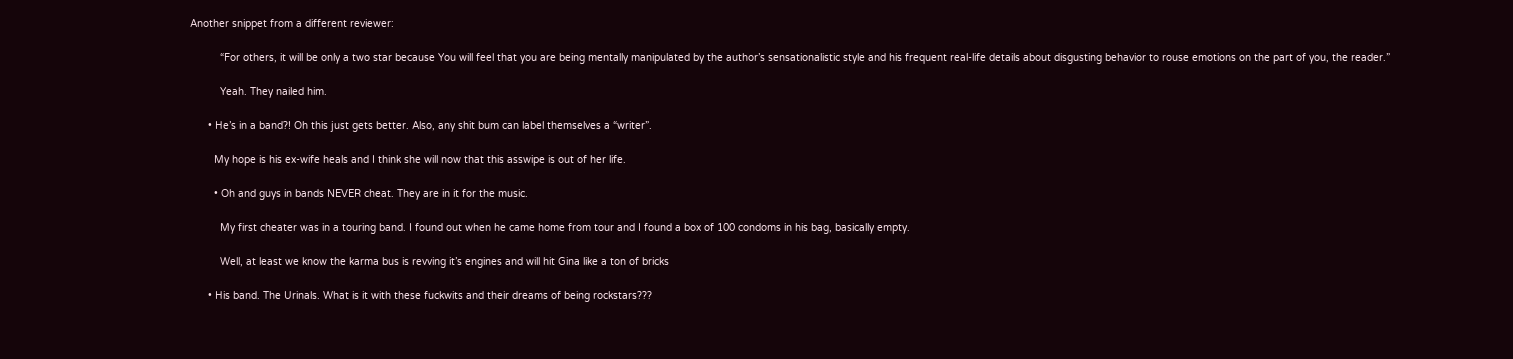Another snippet from a different reviewer:

          “For others, it will be only a two star because You will feel that you are being mentally manipulated by the author’s sensationalistic style and his frequent real-life details about disgusting behavior to rouse emotions on the part of you, the reader.”

          Yeah. They nailed him.

      • He’s in a band?! Oh this just gets better. Also, any shit bum can label themselves a “writer”.

        My hope is his ex-wife heals and I think she will now that this asswipe is out of her life.

        • Oh and guys in bands NEVER cheat. They are in it for the music.

          My first cheater was in a touring band. I found out when he came home from tour and I found a box of 100 condoms in his bag, basically empty.

          Well, at least we know the karma bus is revving it’s engines and will hit Gina like a ton of bricks

      • His band. The Urinals. What is it with these fuckwits and their dreams of being rockstars???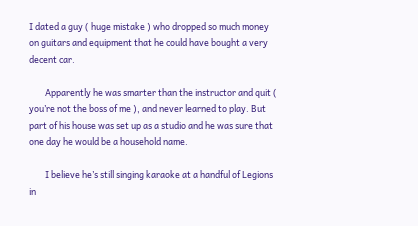I dated a guy ( huge mistake ) who dropped so much money on guitars and equipment that he could have bought a very decent car.

        Apparently he was smarter than the instructor and quit ( you’re not the boss of me ), and never learned to play. But part of his house was set up as a studio and he was sure that one day he would be a household name.

        I believe he’s still singing karaoke at a handful of Legions in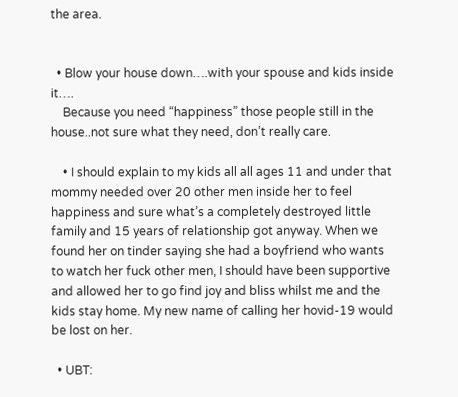the area.


  • Blow your house down….with your spouse and kids inside it….
    Because you need “happiness” those people still in the house..not sure what they need, don’t really care.

    • I should explain to my kids all all ages 11 and under that mommy needed over 20 other men inside her to feel happiness and sure what’s a completely destroyed little family and 15 years of relationship got anyway. When we found her on tinder saying she had a boyfriend who wants to watch her fuck other men, I should have been supportive and allowed her to go find joy and bliss whilst me and the kids stay home. My new name of calling her hovid-19 would be lost on her.

  • UBT: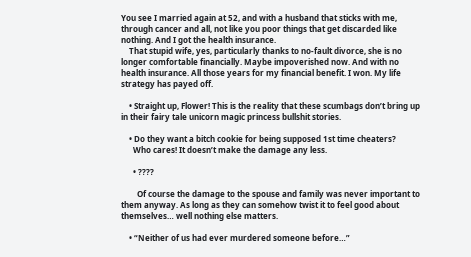You see I married again at 52, and with a husband that sticks with me, through cancer and all, not like you poor things that get discarded like nothing. And I got the health insurance.
    That stupid wife, yes, particularly thanks to no-fault divorce, she is no longer comfortable financially. Maybe impoverished now. And with no health insurance. All those years for my financial benefit. I won. My life strategy has payed off.

    • Straight up, Flower! This is the reality that these scumbags don’t bring up in their fairy tale unicorn magic princess bullshit stories.

    • Do they want a bitch cookie for being supposed 1st time cheaters?
      Who cares! It doesn’t make the damage any less.

      • ????

        Of course the damage to the spouse and family was never important to them anyway. As long as they can somehow twist it to feel good about themselves… well nothing else matters.

    • “Neither of us had ever murdered someone before…”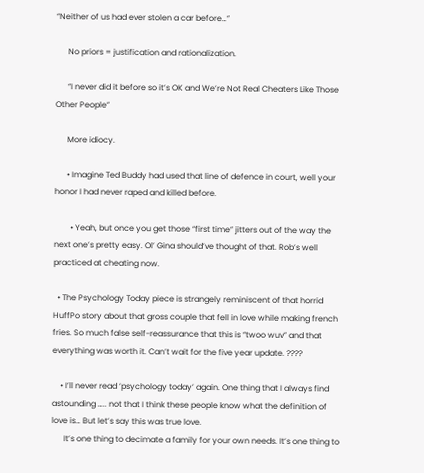“Neither of us had ever stolen a car before…”

      No priors = justification and rationalization.

      “I never did it before so it’s OK and We’re Not Real Cheaters Like Those Other People”

      More idiocy.

      • Imagine Ted Buddy had used that line of defence in court, well your honor I had never raped and killed before.

        • Yeah, but once you get those “first time” jitters out of the way the next one’s pretty easy. Ol’ Gina should’ve thought of that. Rob’s well practiced at cheating now.

  • The Psychology Today piece is strangely reminiscent of that horrid HuffPo story about that gross couple that fell in love while making french fries. So much false self-reassurance that this is “twoo wuv” and that everything was worth it. Can’t wait for the five year update. ????

    • I’ll never read ‘psychology today’ again. One thing that I always find astounding ….. not that I think these people know what the definition of love is… But let’s say this was true love.
      It’s one thing to decimate a family for your own needs. It’s one thing to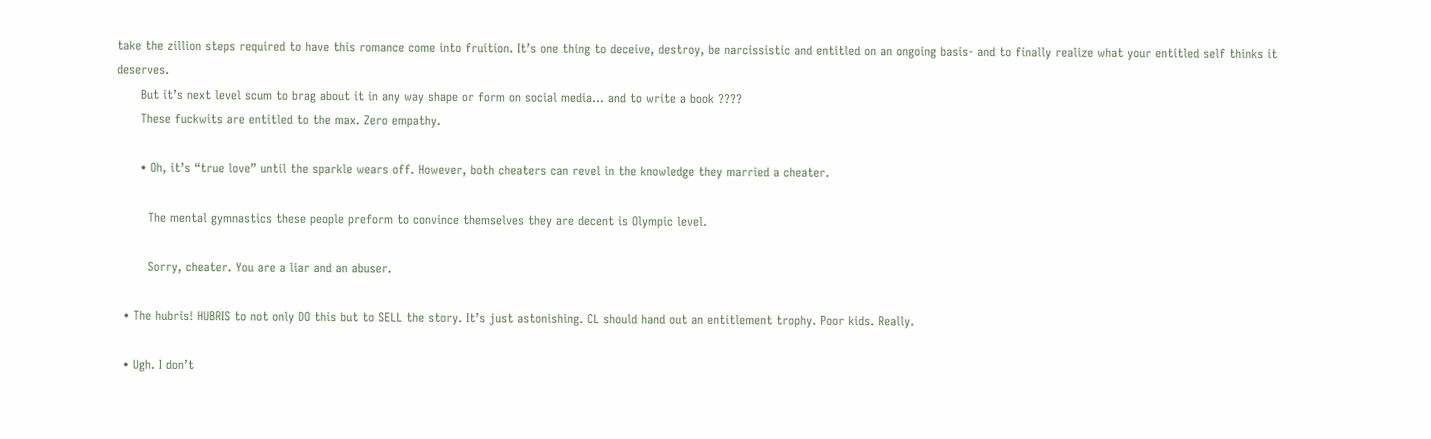take the zillion steps required to have this romance come into fruition. It’s one thing to deceive, destroy, be narcissistic and entitled on an ongoing basis- and to finally realize what your entitled self thinks it deserves.
      But it’s next level scum to brag about it in any way shape or form on social media… and to write a book ????
      These fuckwits are entitled to the max. Zero empathy.

      • Oh, it’s “true love” until the sparkle wears off. However, both cheaters can revel in the knowledge they married a cheater.

        The mental gymnastics these people preform to convince themselves they are decent is Olympic level.

        Sorry, cheater. You are a liar and an abuser.

  • The hubris! HUBRIS to not only DO this but to SELL the story. It’s just astonishing. CL should hand out an entitlement trophy. Poor kids. Really.

  • Ugh. I don’t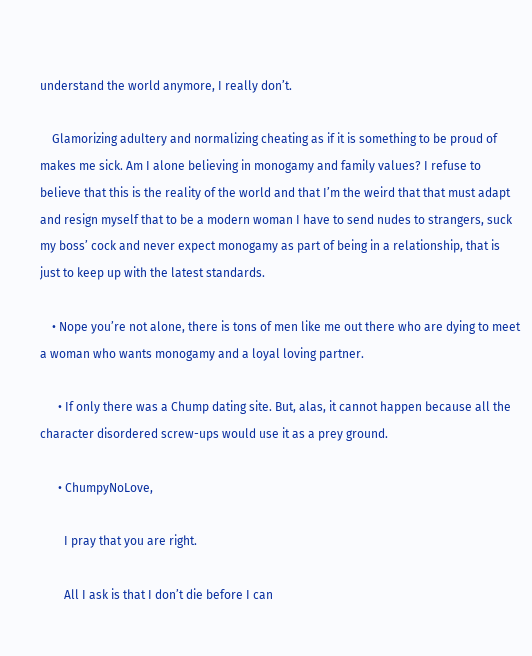understand the world anymore, I really don’t.

    Glamorizing adultery and normalizing cheating as if it is something to be proud of makes me sick. Am I alone believing in monogamy and family values? I refuse to believe that this is the reality of the world and that I’m the weird that that must adapt and resign myself that to be a modern woman I have to send nudes to strangers, suck my boss’ cock and never expect monogamy as part of being in a relationship, that is just to keep up with the latest standards.

    • Nope you’re not alone, there is tons of men like me out there who are dying to meet a woman who wants monogamy and a loyal loving partner.

      • If only there was a Chump dating site. But, alas, it cannot happen because all the character disordered screw-ups would use it as a prey ground.

      • ChumpyNoLove,

        I pray that you are right.

        All I ask is that I don’t die before I can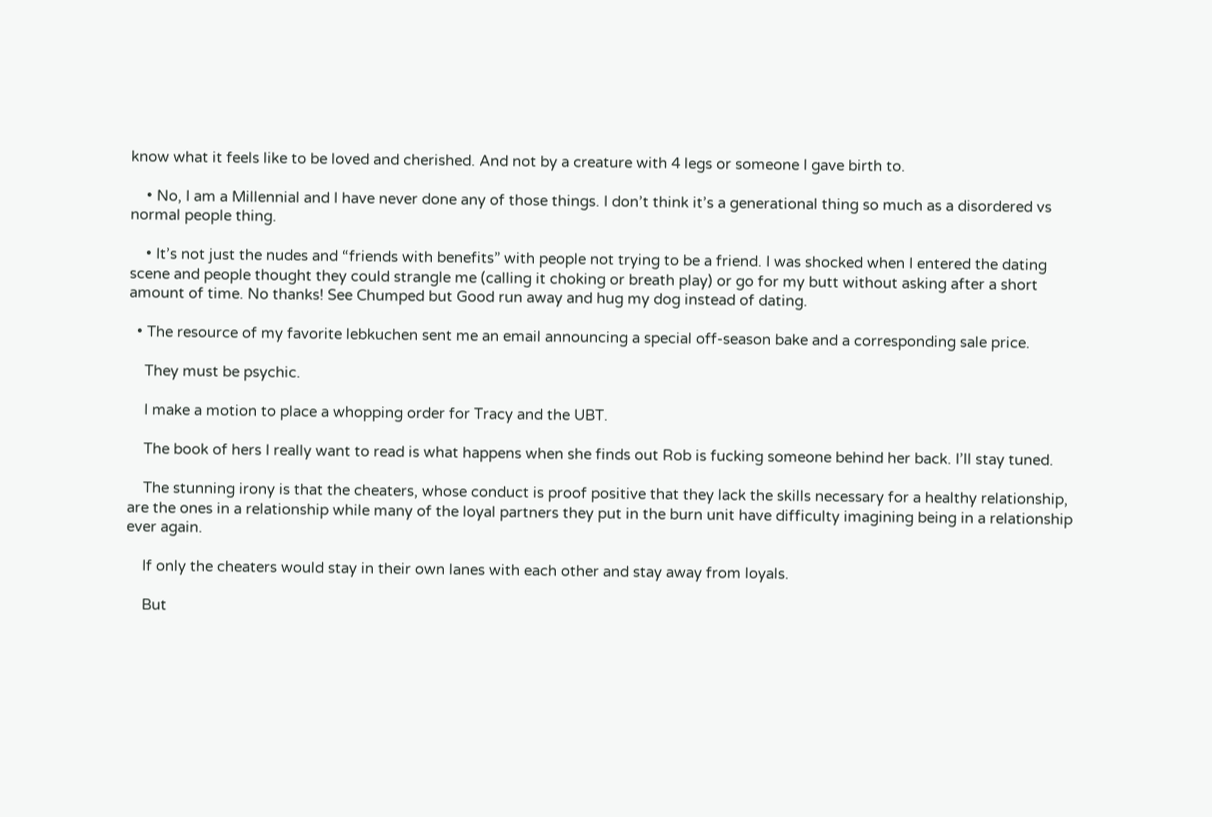know what it feels like to be loved and cherished. And not by a creature with 4 legs or someone I gave birth to.

    • No, I am a Millennial and I have never done any of those things. I don’t think it’s a generational thing so much as a disordered vs normal people thing.

    • It’s not just the nudes and “friends with benefits” with people not trying to be a friend. I was shocked when I entered the dating scene and people thought they could strangle me (calling it choking or breath play) or go for my butt without asking after a short amount of time. No thanks! See Chumped but Good run away and hug my dog instead of dating.

  • The resource of my favorite lebkuchen sent me an email announcing a special off-season bake and a corresponding sale price.

    They must be psychic.

    I make a motion to place a whopping order for Tracy and the UBT.

    The book of hers I really want to read is what happens when she finds out Rob is fucking someone behind her back. I’ll stay tuned.

    The stunning irony is that the cheaters, whose conduct is proof positive that they lack the skills necessary for a healthy relationship, are the ones in a relationship while many of the loyal partners they put in the burn unit have difficulty imagining being in a relationship ever again.

    If only the cheaters would stay in their own lanes with each other and stay away from loyals.

    But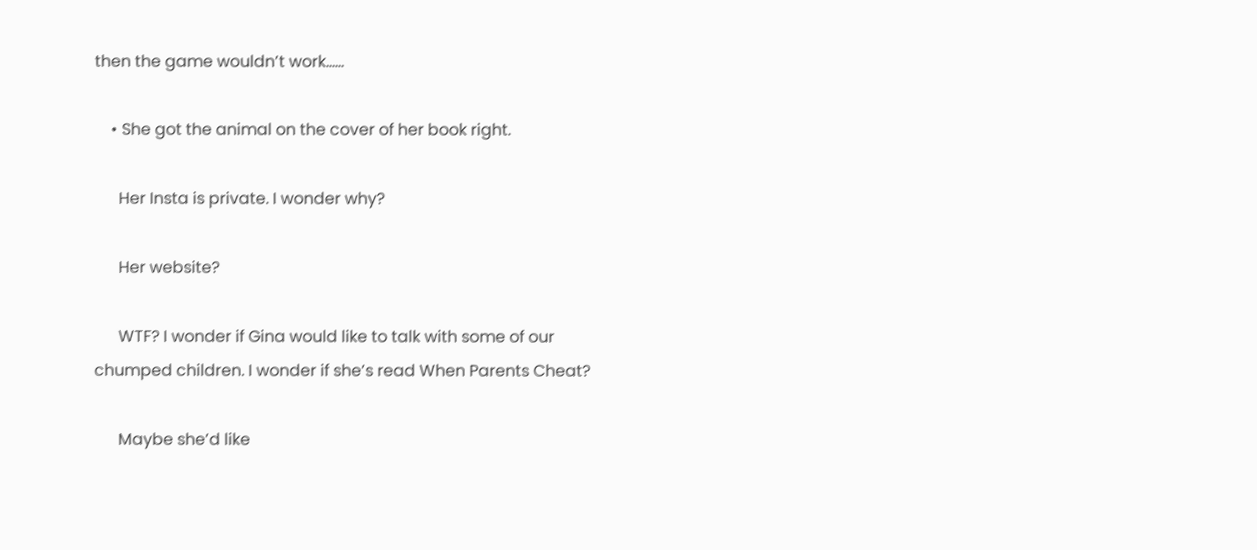then the game wouldn’t work……

    • She got the animal on the cover of her book right.

      Her Insta is private. I wonder why?

      Her website?

      WTF? I wonder if Gina would like to talk with some of our chumped children. I wonder if she’s read When Parents Cheat?

      Maybe she’d like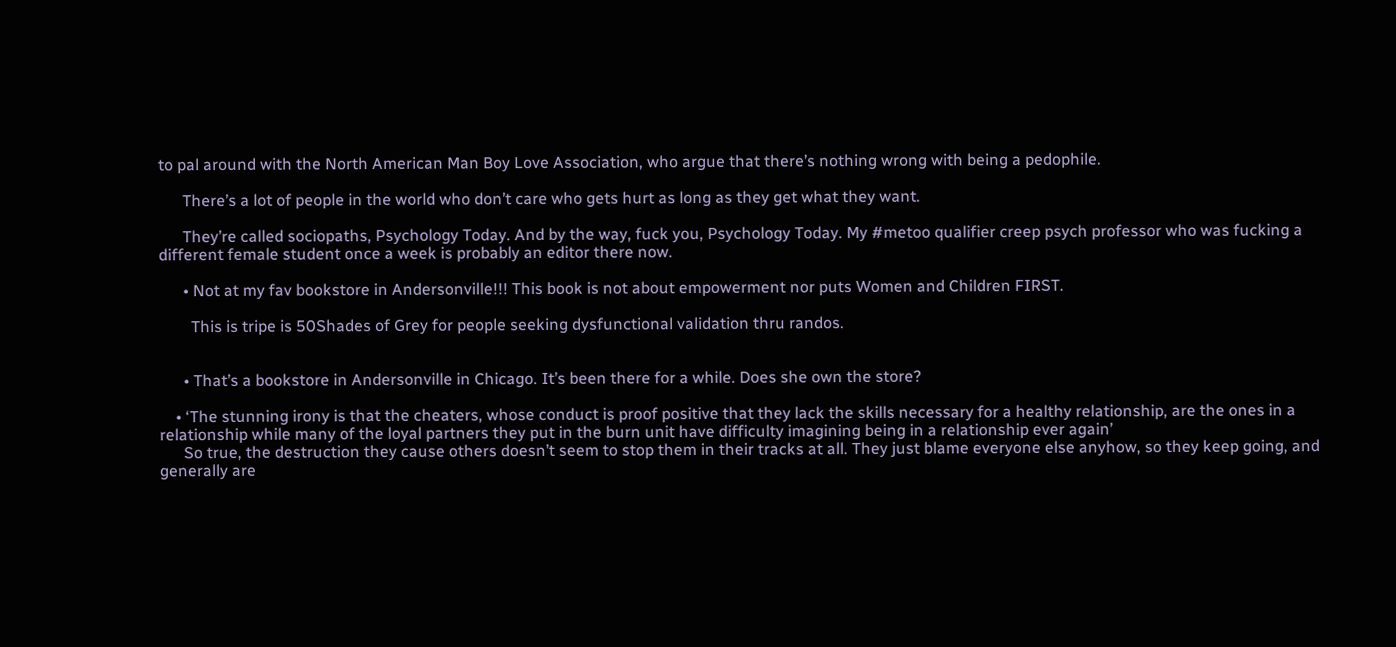to pal around with the North American Man Boy Love Association, who argue that there’s nothing wrong with being a pedophile.

      There’s a lot of people in the world who don’t care who gets hurt as long as they get what they want.

      They’re called sociopaths, Psychology Today. And by the way, fuck you, Psychology Today. My #metoo qualifier creep psych professor who was fucking a different female student once a week is probably an editor there now.

      • Not at my fav bookstore in Andersonville!!! This book is not about empowerment nor puts Women and Children FIRST.

        This is tripe is 50Shades of Grey for people seeking dysfunctional validation thru randos.


      • That’s a bookstore in Andersonville in Chicago. It’s been there for a while. Does she own the store?

    • ‘The stunning irony is that the cheaters, whose conduct is proof positive that they lack the skills necessary for a healthy relationship, are the ones in a relationship while many of the loyal partners they put in the burn unit have difficulty imagining being in a relationship ever again’
      So true, the destruction they cause others doesn’t seem to stop them in their tracks at all. They just blame everyone else anyhow, so they keep going, and generally are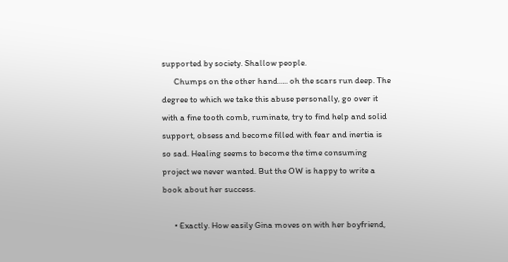supported by society. Shallow people.
      Chumps on the other hand….. oh the scars run deep. The degree to which we take this abuse personally, go over it with a fine tooth comb, ruminate, try to find help and solid support, obsess and become filled with fear and inertia is so sad. Healing seems to become the time consuming project we never wanted. But the OW is happy to write a book about her success.

      • Exactly. How easily Gina moves on with her boyfriend,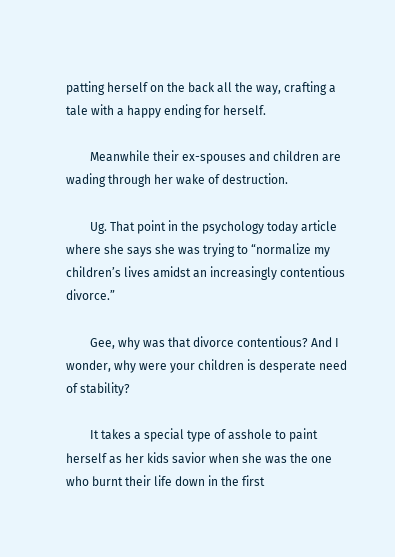patting herself on the back all the way, crafting a tale with a happy ending for herself.

        Meanwhile their ex-spouses and children are wading through her wake of destruction.

        Ug. That point in the psychology today article where she says she was trying to “normalize my children’s lives amidst an increasingly contentious divorce.”

        Gee, why was that divorce contentious? And I wonder, why were your children is desperate need of stability?

        It takes a special type of asshole to paint herself as her kids savior when she was the one who burnt their life down in the first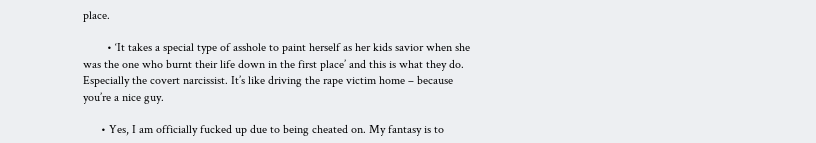place.

        • ‘It takes a special type of asshole to paint herself as her kids savior when she was the one who burnt their life down in the first place’ and this is what they do. Especially the covert narcissist. It’s like driving the rape victim home – because you’re a nice guy.

      • Yes, I am officially fucked up due to being cheated on. My fantasy is to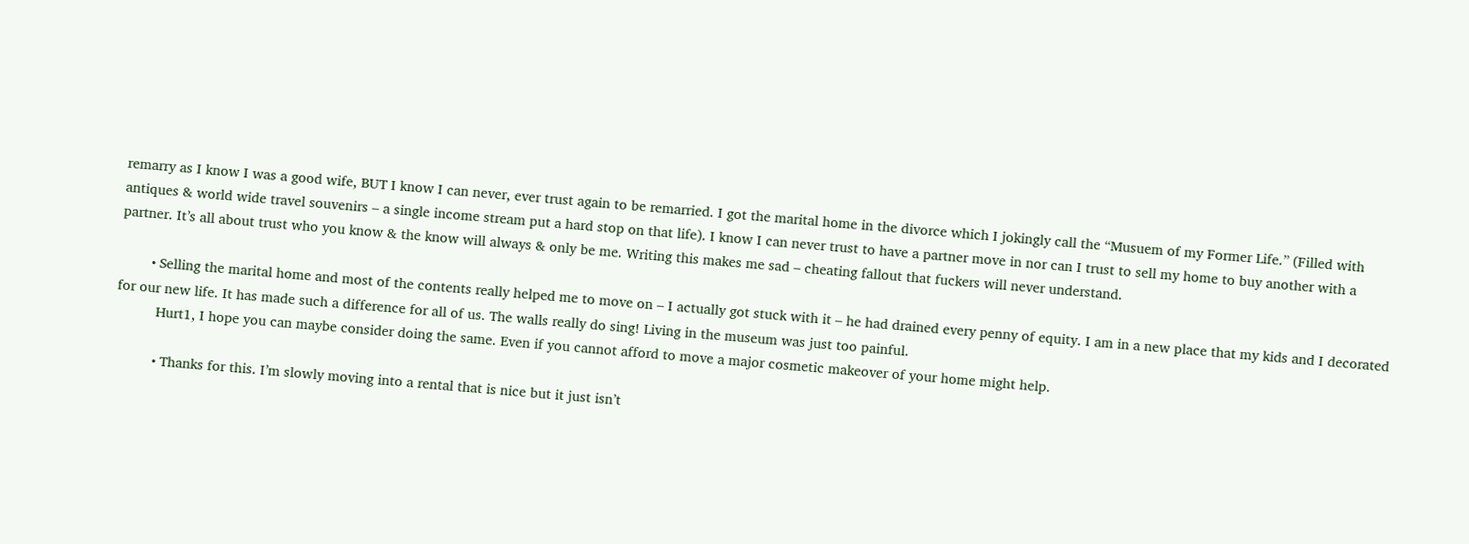remarry as I know I was a good wife, BUT I know I can never, ever trust again to be remarried. I got the marital home in the divorce which I jokingly call the “Musuem of my Former Life.” (Filled with antiques & world wide travel souvenirs – a single income stream put a hard stop on that life). I know I can never trust to have a partner move in nor can I trust to sell my home to buy another with a partner. It’s all about trust who you know & the know will always & only be me. Writing this makes me sad – cheating fallout that fuckers will never understand.

        • Selling the marital home and most of the contents really helped me to move on – I actually got stuck with it – he had drained every penny of equity. I am in a new place that my kids and I decorated for our new life. It has made such a difference for all of us. The walls really do sing! Living in the museum was just too painful.
          Hurt1, I hope you can maybe consider doing the same. Even if you cannot afford to move a major cosmetic makeover of your home might help.

          • Thanks for this. I’m slowly moving into a rental that is nice but it just isn’t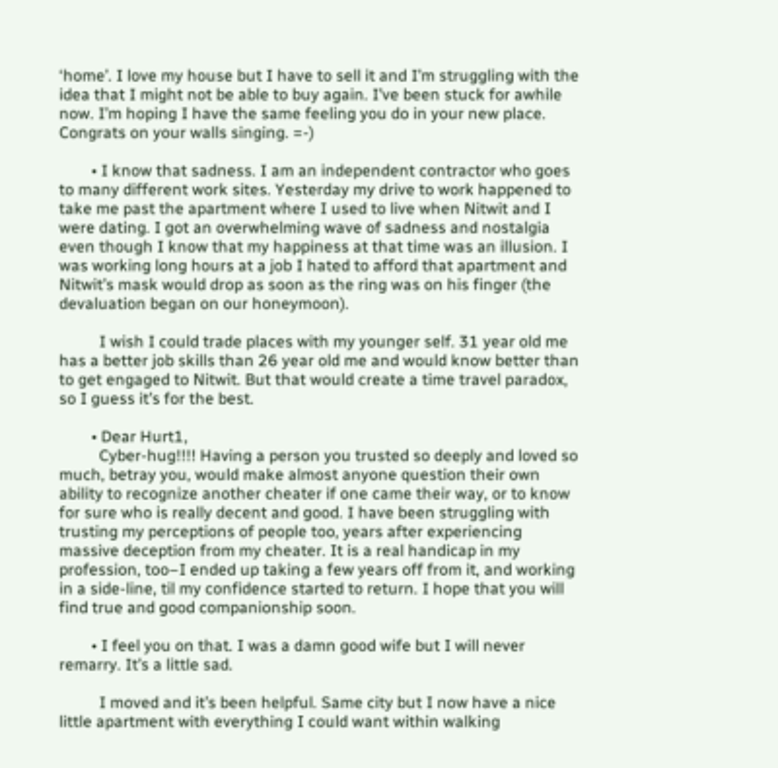‘home’. I love my house but I have to sell it and I’m struggling with the idea that I might not be able to buy again. I’ve been stuck for awhile now. I’m hoping I have the same feeling you do in your new place. Congrats on your walls singing. =-)

        • I know that sadness. I am an independent contractor who goes to many different work sites. Yesterday my drive to work happened to take me past the apartment where I used to live when Nitwit and I were dating. I got an overwhelming wave of sadness and nostalgia even though I know that my happiness at that time was an illusion. I was working long hours at a job I hated to afford that apartment and Nitwit’s mask would drop as soon as the ring was on his finger (the devaluation began on our honeymoon).

          I wish I could trade places with my younger self. 31 year old me has a better job skills than 26 year old me and would know better than to get engaged to Nitwit. But that would create a time travel paradox, so I guess it’s for the best.

        • Dear Hurt1,
          Cyber-hug!!!! Having a person you trusted so deeply and loved so much, betray you, would make almost anyone question their own ability to recognize another cheater if one came their way, or to know for sure who is really decent and good. I have been struggling with trusting my perceptions of people too, years after experiencing massive deception from my cheater. It is a real handicap in my profession, too–I ended up taking a few years off from it, and working in a side-line, til my confidence started to return. I hope that you will find true and good companionship soon.

        • I feel you on that. I was a damn good wife but I will never remarry. It’s a little sad.

          I moved and it’s been helpful. Same city but I now have a nice little apartment with everything I could want within walking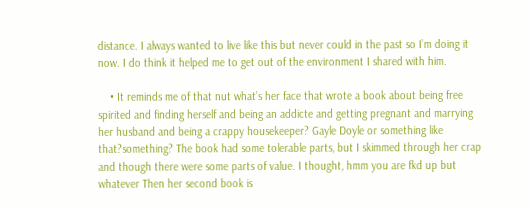distance. I always wanted to live like this but never could in the past so I’m doing it now. I do think it helped me to get out of the environment I shared with him.

    • It reminds me of that nut what’s her face that wrote a book about being free spirited and finding herself and being an addicte and getting pregnant and marrying her husband and being a crappy housekeeper? Gayle Doyle or something like that?something? The book had some tolerable parts, but I skimmed through her crap and though there were some parts of value. I thought, hmm you are fkd up but whatever Then her second book is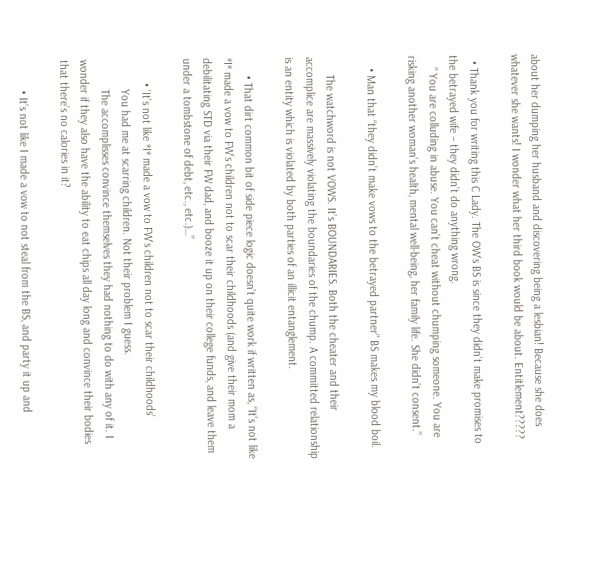about her dumping her husband and discovering being a lesbian! Because she does whatever she wants! I wonder what her third book would be about. Entitlement?????

  • Thank you for writing this C Lady. The OW’s BS is since they didn’t make promises to the betrayed wife – they didn’t do anything wrong.
    “ You are colluding in abuse. You can’t cheat without chumping someone. You are risking another woman’s health, mental well-being, her family life. She didn’t consent.”

    • Man that “they didn’t make vows to the betrayed partner” BS makes my blood boil.

      The watchword is not VOWS. It’s BOUNDARIES. Both the cheater and their accomplice are massively violating the boundaries of the chump. A committed relationship is an entity which is violated by both parties of an illicit entanglement.

      • That dirt common bit of side piece logic doesn’t quite work if written as, “It’s not like *I* made a vow to FW’s children not to scar their childhoods (and give their mom a debilitating STD via their FW dad, and booze it up on their college funds, and leave them under a tombstone of debt, etc., etc.)…”

        • ‘It’s not like *I* made a vow to FW’s children not to scar their childhoods’
          You had me at scarring children. Not their problem I guess.
          The accomplisses convince themselves they had nothing to do with any of it. I wonder if they also have the ability to eat chips all day long and convince their bodies that there’s no calories in it?

          • It’s not like I made a vow to not steal from the BS, and party it up and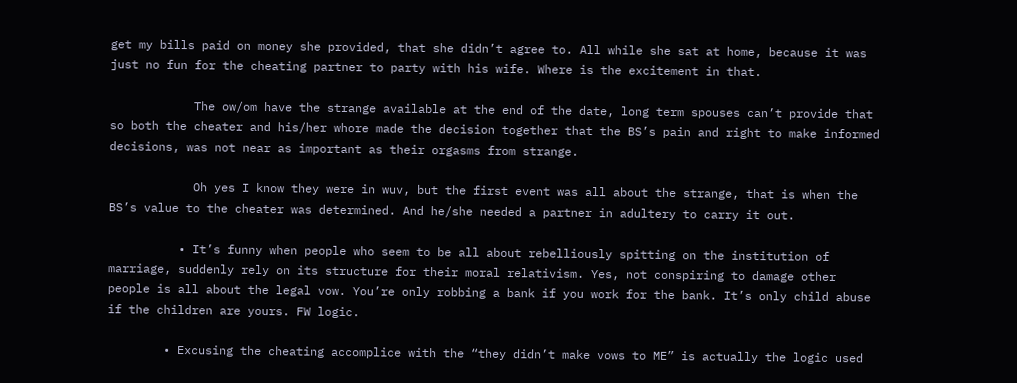get my bills paid on money she provided, that she didn’t agree to. All while she sat at home, because it was just no fun for the cheating partner to party with his wife. Where is the excitement in that.

            The ow/om have the strange available at the end of the date, long term spouses can’t provide that so both the cheater and his/her whore made the decision together that the BS’s pain and right to make informed decisions, was not near as important as their orgasms from strange.

            Oh yes I know they were in wuv, but the first event was all about the strange, that is when the BS’s value to the cheater was determined. And he/she needed a partner in adultery to carry it out.

          • It’s funny when people who seem to be all about rebelliously spitting on the institution of marriage, suddenly rely on its structure for their moral relativism. Yes, not conspiring to damage other people is all about the legal vow. You’re only robbing a bank if you work for the bank. It’s only child abuse if the children are yours. FW logic.

        • Excusing the cheating accomplice with the “they didn’t make vows to ME” is actually the logic used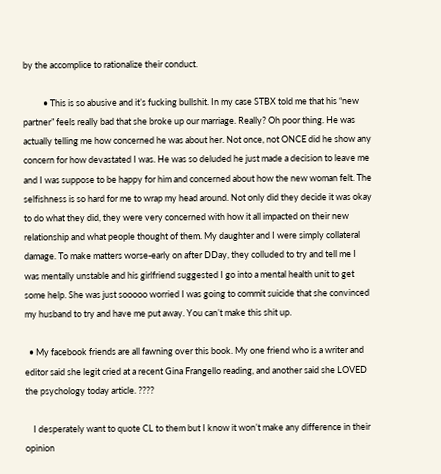by the accomplice to rationalize their conduct.

          • This is so abusive and it’s fucking bullshit. In my case STBX told me that his “new partner” feels really bad that she broke up our marriage. Really? Oh poor thing. He was actually telling me how concerned he was about her. Not once, not ONCE did he show any concern for how devastated I was. He was so deluded he just made a decision to leave me and I was suppose to be happy for him and concerned about how the new woman felt. The selfishness is so hard for me to wrap my head around. Not only did they decide it was okay to do what they did, they were very concerned with how it all impacted on their new relationship and what people thought of them. My daughter and I were simply collateral damage. To make matters worse-early on after DDay, they colluded to try and tell me I was mentally unstable and his girlfriend suggested I go into a mental health unit to get some help. She was just sooooo worried I was going to commit suicide that she convinced my husband to try and have me put away. You can’t make this shit up.

  • My facebook friends are all fawning over this book. My one friend who is a writer and editor said she legit cried at a recent Gina Frangello reading, and another said she LOVED the psychology today article. ????

    I desperately want to quote CL to them but I know it won’t make any difference in their opinion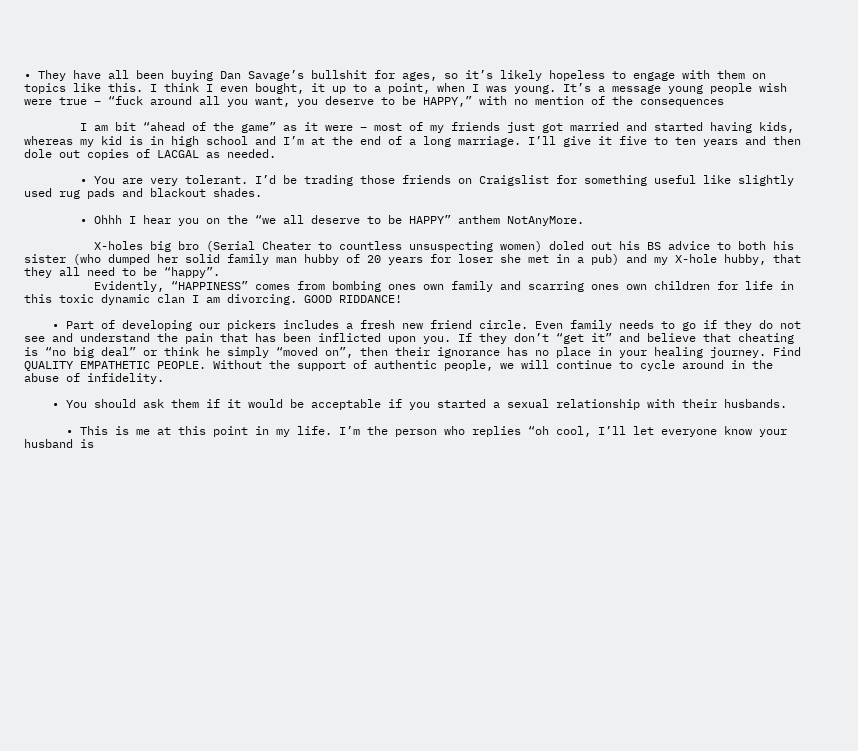• They have all been buying Dan Savage’s bullshit for ages, so it’s likely hopeless to engage with them on topics like this. I think I even bought, it up to a point, when I was young. It’s a message young people wish were true – “fuck around all you want, you deserve to be HAPPY,” with no mention of the consequences

        I am bit “ahead of the game” as it were – most of my friends just got married and started having kids, whereas my kid is in high school and I’m at the end of a long marriage. I’ll give it five to ten years and then dole out copies of LACGAL as needed.

        • You are very tolerant. I’d be trading those friends on Craigslist for something useful like slightly used rug pads and blackout shades.

        • Ohhh I hear you on the “we all deserve to be HAPPY” anthem NotAnyMore.

          X-holes big bro (Serial Cheater to countless unsuspecting women) doled out his BS advice to both his sister (who dumped her solid family man hubby of 20 years for loser she met in a pub) and my X-hole hubby, that they all need to be “happy”.
          Evidently, “HAPPINESS” comes from bombing ones own family and scarring ones own children for life in this toxic dynamic clan I am divorcing. GOOD RIDDANCE!

    • Part of developing our pickers includes a fresh new friend circle. Even family needs to go if they do not see and understand the pain that has been inflicted upon you. If they don’t “get it” and believe that cheating is “no big deal” or think he simply “moved on”, then their ignorance has no place in your healing journey. Find QUALITY EMPATHETIC PEOPLE. Without the support of authentic people, we will continue to cycle around in the abuse of infidelity.

    • You should ask them if it would be acceptable if you started a sexual relationship with their husbands.

      • This is me at this point in my life. I’m the person who replies “oh cool, I’ll let everyone know your husband is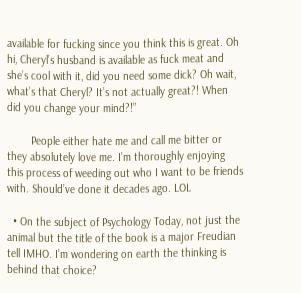available for fucking since you think this is great. Oh hi, Cheryl’s husband is available as fuck meat and she’s cool with it, did you need some dick? Oh wait, what’s that Cheryl? It’s not actually great?! When did you change your mind?!”

        People either hate me and call me bitter or they absolutely love me. I’m thoroughly enjoying this process of weeding out who I want to be friends with. Should’ve done it decades ago. LOL

  • On the subject of Psychology Today, not just the animal but the title of the book is a major Freudian tell IMHO. I’m wondering on earth the thinking is behind that choice?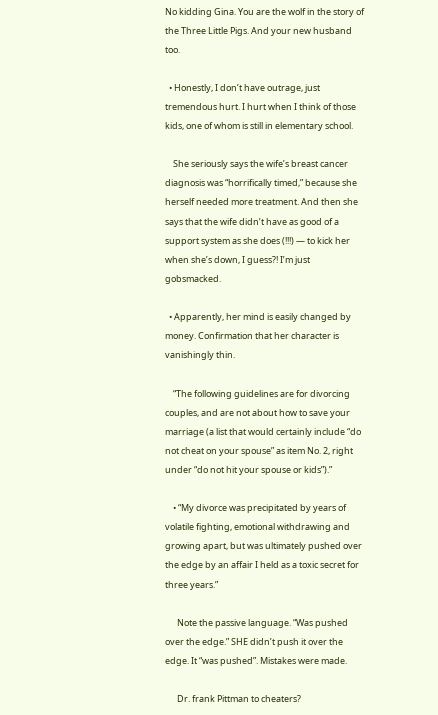No kidding Gina. You are the wolf in the story of the Three Little Pigs. And your new husband too.

  • Honestly, I don’t have outrage, just tremendous hurt. I hurt when I think of those kids, one of whom is still in elementary school.

    She seriously says the wife’s breast cancer diagnosis was “horrifically timed,” because she herself needed more treatment. And then she says that the wife didn’t have as good of a support system as she does (!!!) — to kick her when she’s down, I guess?! I’m just gobsmacked.

  • Apparently, her mind is easily changed by money. Confirmation that her character is vanishingly thin.

    “The following guidelines are for divorcing couples, and are not about how to save your marriage (a list that would certainly include “do not cheat on your spouse” as item No. 2, right under “do not hit your spouse or kids”).”

    • “My divorce was precipitated by years of volatile fighting, emotional withdrawing and growing apart, but was ultimately pushed over the edge by an affair I held as a toxic secret for three years.”

      Note the passive language. “Was pushed over the edge.” SHE didn’t push it over the edge. It “was pushed”. Mistakes were made.

      Dr. frank Pittman to cheaters?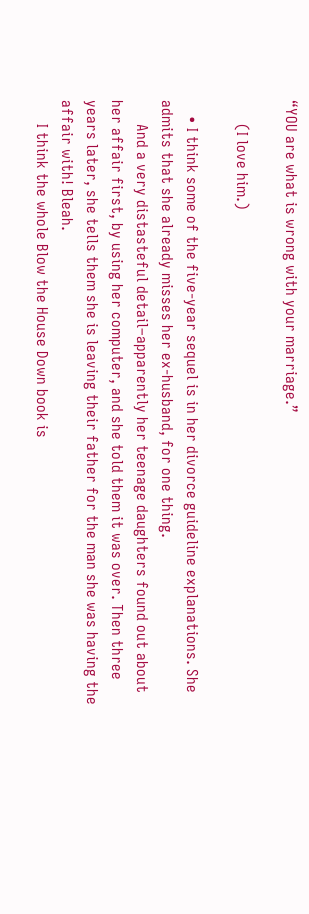“YOU are what is wrong with your marriage.”

      (I love him.)

    • I think some of the five-year sequel is in her divorce guideline explanations. She admits that she already misses her ex-husband, for one thing.
      And a very distasteful detail–apparently her teenage daughters found out about her affair first, by using her computer, and she told them it was over. Then three years later, she tells them she is leaving their father for the man she was having the affair with! Bleah.
      I think the whole Blow the House Down book is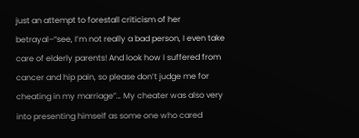just an attempt to forestall criticism of her betrayal–“see, I’m not really a bad person, I even take care of elderly parents! And look how I suffered from cancer and hip pain, so please don’t judge me for cheating in my marriage”… My cheater was also very into presenting himself as some one who cared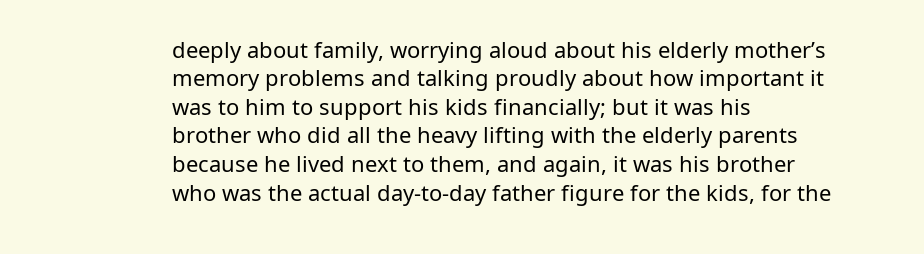deeply about family, worrying aloud about his elderly mother’s memory problems and talking proudly about how important it was to him to support his kids financially; but it was his brother who did all the heavy lifting with the elderly parents because he lived next to them, and again, it was his brother who was the actual day-to-day father figure for the kids, for the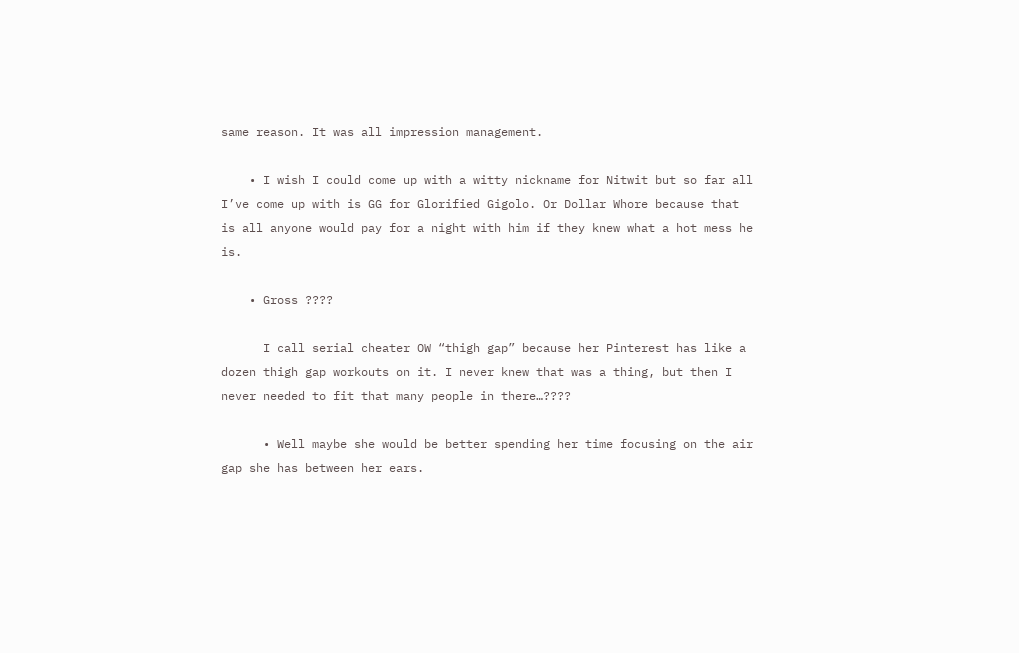same reason. It was all impression management.

    • I wish I could come up with a witty nickname for Nitwit but so far all I’ve come up with is GG for Glorified Gigolo. Or Dollar Whore because that is all anyone would pay for a night with him if they knew what a hot mess he is.

    • Gross ????

      I call serial cheater OW “thigh gap” because her Pinterest has like a dozen thigh gap workouts on it. I never knew that was a thing, but then I never needed to fit that many people in there…????

      • Well maybe she would be better spending her time focusing on the air gap she has between her ears.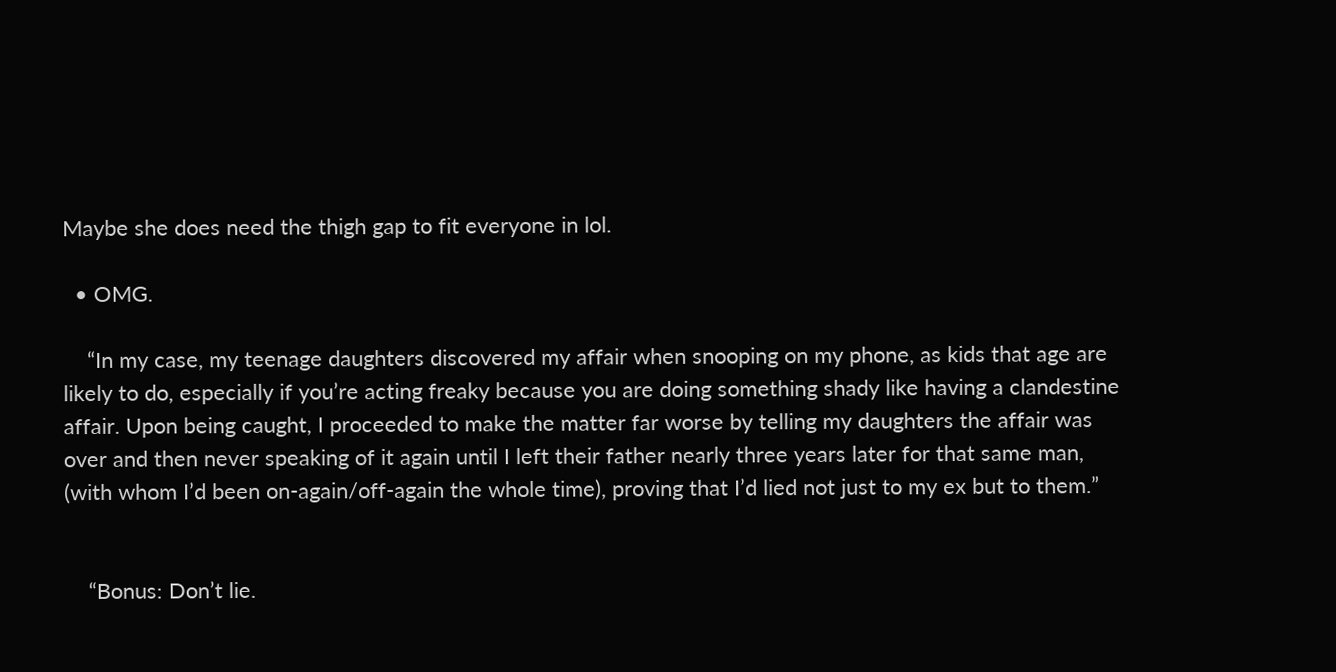Maybe she does need the thigh gap to fit everyone in lol.

  • OMG.

    “In my case, my teenage daughters discovered my affair when snooping on my phone, as kids that age are likely to do, especially if you’re acting freaky because you are doing something shady like having a clandestine affair. Upon being caught, I proceeded to make the matter far worse by telling my daughters the affair was over and then never speaking of it again until I left their father nearly three years later for that same man, (with whom I’d been on-again/off-again the whole time), proving that I’d lied not just to my ex but to them.”


    “Bonus: Don’t lie.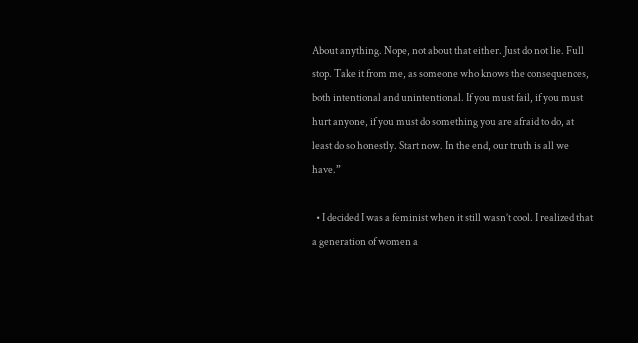About anything. Nope, not about that either. Just do not lie. Full stop. Take it from me, as someone who knows the consequences, both intentional and unintentional. If you must fail, if you must hurt anyone, if you must do something you are afraid to do, at least do so honestly. Start now. In the end, our truth is all we have.”

  • I decided I was a feminist when it still wasn’t cool. I realized that a generation of women a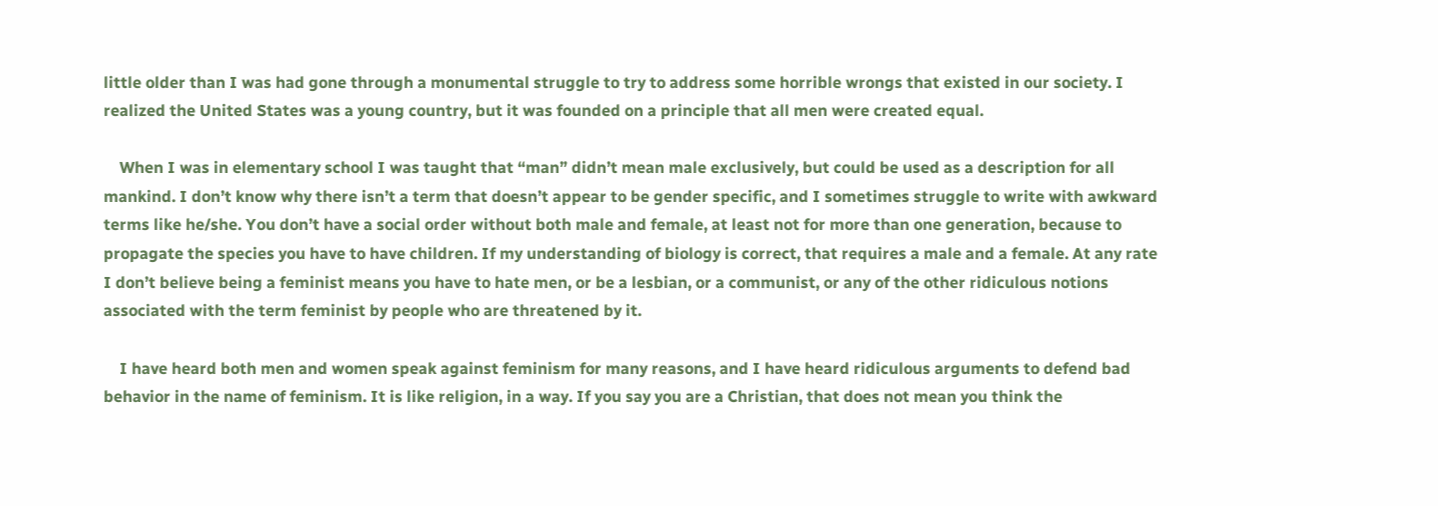little older than I was had gone through a monumental struggle to try to address some horrible wrongs that existed in our society. I realized the United States was a young country, but it was founded on a principle that all men were created equal.

    When I was in elementary school I was taught that “man” didn’t mean male exclusively, but could be used as a description for all mankind. I don’t know why there isn’t a term that doesn’t appear to be gender specific, and I sometimes struggle to write with awkward terms like he/she. You don’t have a social order without both male and female, at least not for more than one generation, because to propagate the species you have to have children. If my understanding of biology is correct, that requires a male and a female. At any rate I don’t believe being a feminist means you have to hate men, or be a lesbian, or a communist, or any of the other ridiculous notions associated with the term feminist by people who are threatened by it.

    I have heard both men and women speak against feminism for many reasons, and I have heard ridiculous arguments to defend bad behavior in the name of feminism. It is like religion, in a way. If you say you are a Christian, that does not mean you think the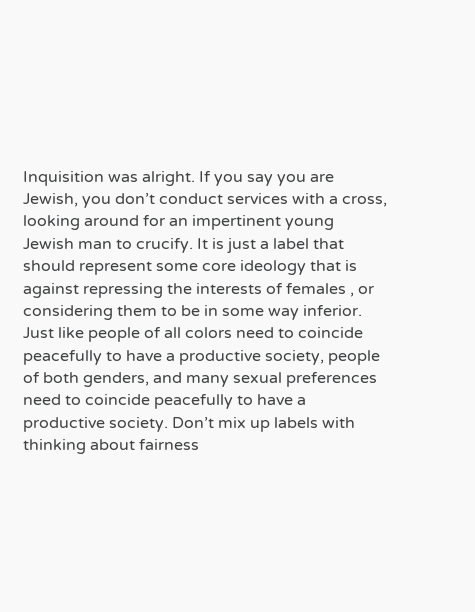Inquisition was alright. If you say you are Jewish, you don’t conduct services with a cross, looking around for an impertinent young Jewish man to crucify. It is just a label that should represent some core ideology that is against repressing the interests of females , or considering them to be in some way inferior. Just like people of all colors need to coincide peacefully to have a productive society, people of both genders, and many sexual preferences need to coincide peacefully to have a productive society. Don’t mix up labels with thinking about fairness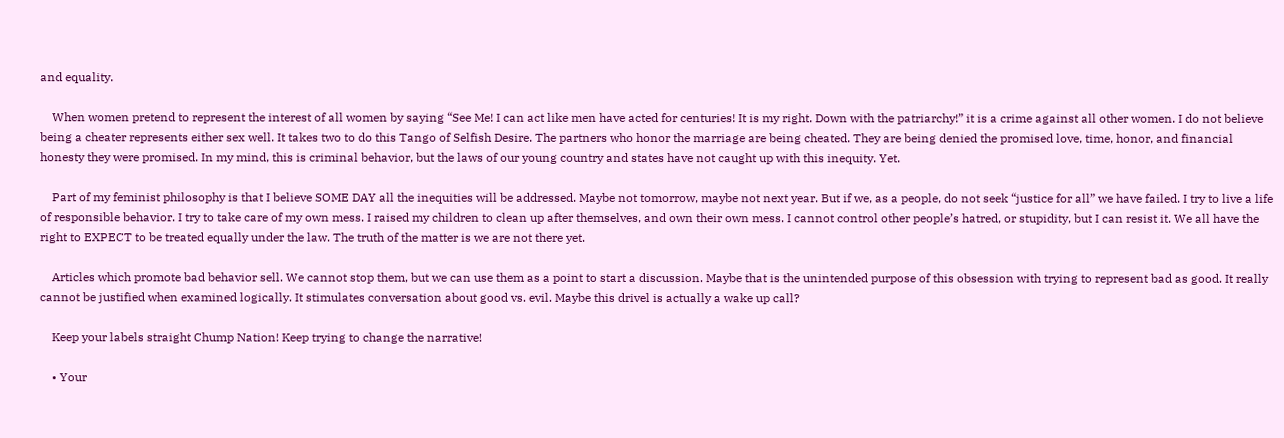and equality.

    When women pretend to represent the interest of all women by saying “See Me! I can act like men have acted for centuries! It is my right. Down with the patriarchy!” it is a crime against all other women. I do not believe being a cheater represents either sex well. It takes two to do this Tango of Selfish Desire. The partners who honor the marriage are being cheated. They are being denied the promised love, time, honor, and financial honesty they were promised. In my mind, this is criminal behavior, but the laws of our young country and states have not caught up with this inequity. Yet.

    Part of my feminist philosophy is that I believe SOME DAY all the inequities will be addressed. Maybe not tomorrow, maybe not next year. But if we, as a people, do not seek “justice for all” we have failed. I try to live a life of responsible behavior. I try to take care of my own mess. I raised my children to clean up after themselves, and own their own mess. I cannot control other people’s hatred, or stupidity, but I can resist it. We all have the right to EXPECT to be treated equally under the law. The truth of the matter is we are not there yet.

    Articles which promote bad behavior sell. We cannot stop them, but we can use them as a point to start a discussion. Maybe that is the unintended purpose of this obsession with trying to represent bad as good. It really cannot be justified when examined logically. It stimulates conversation about good vs. evil. Maybe this drivel is actually a wake up call?

    Keep your labels straight Chump Nation! Keep trying to change the narrative!

    • Your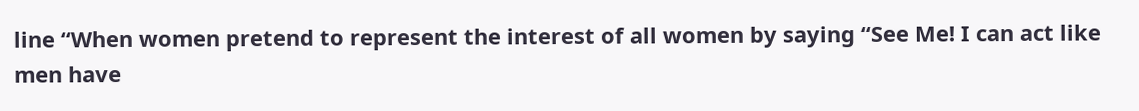line “When women pretend to represent the interest of all women by saying “See Me! I can act like men have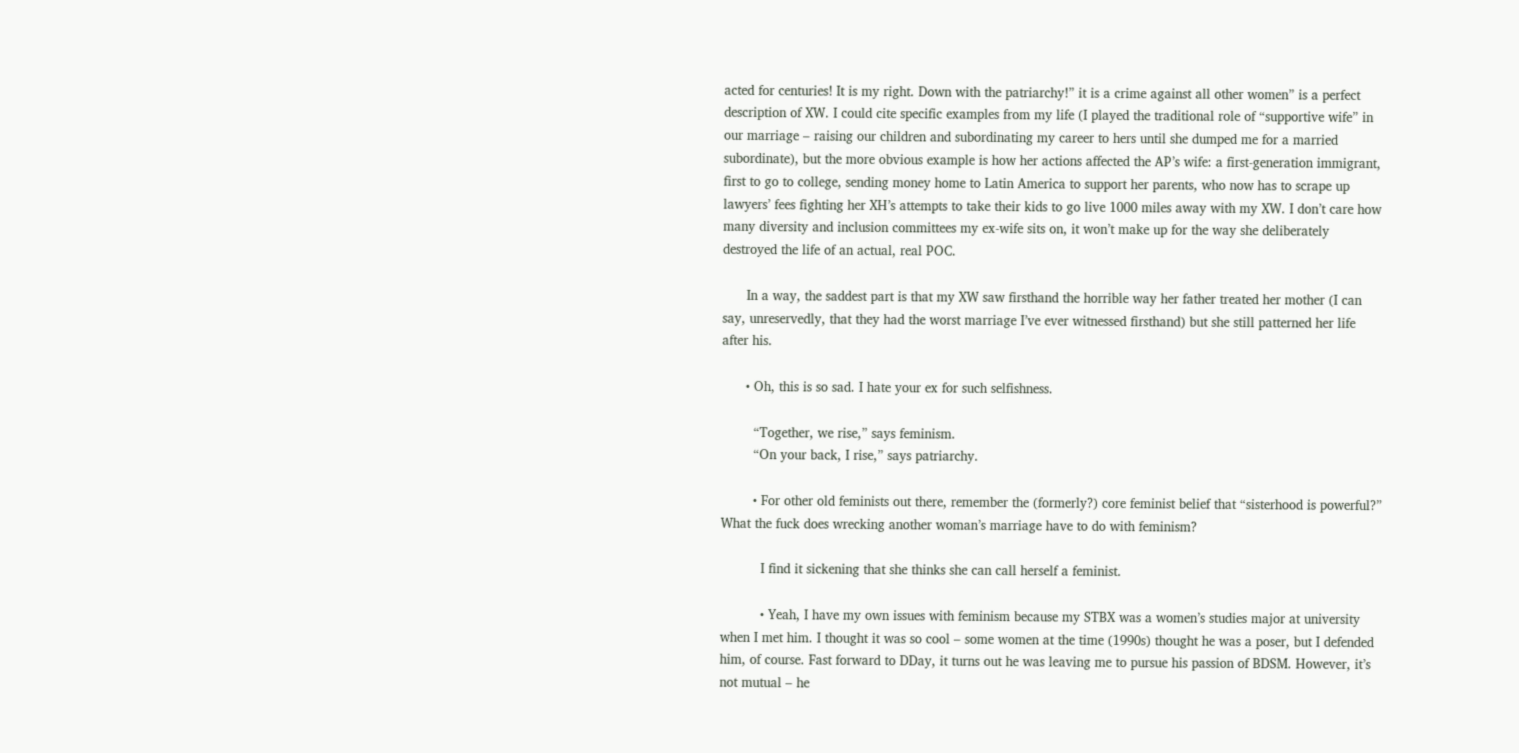acted for centuries! It is my right. Down with the patriarchy!” it is a crime against all other women” is a perfect description of XW. I could cite specific examples from my life (I played the traditional role of “supportive wife” in our marriage – raising our children and subordinating my career to hers until she dumped me for a married subordinate), but the more obvious example is how her actions affected the AP’s wife: a first-generation immigrant, first to go to college, sending money home to Latin America to support her parents, who now has to scrape up lawyers’ fees fighting her XH’s attempts to take their kids to go live 1000 miles away with my XW. I don’t care how many diversity and inclusion committees my ex-wife sits on, it won’t make up for the way she deliberately destroyed the life of an actual, real POC.

      In a way, the saddest part is that my XW saw firsthand the horrible way her father treated her mother (I can say, unreservedly, that they had the worst marriage I’ve ever witnessed firsthand) but she still patterned her life after his.

      • Oh, this is so sad. I hate your ex for such selfishness.

        “Together, we rise,” says feminism.
        “On your back, I rise,” says patriarchy.

        • For other old feminists out there, remember the (formerly?) core feminist belief that “sisterhood is powerful?” What the fuck does wrecking another woman’s marriage have to do with feminism?

          I find it sickening that she thinks she can call herself a feminist.

          • Yeah, I have my own issues with feminism because my STBX was a women’s studies major at university when I met him. I thought it was so cool – some women at the time (1990s) thought he was a poser, but I defended him, of course. Fast forward to DDay, it turns out he was leaving me to pursue his passion of BDSM. However, it’s not mutual – he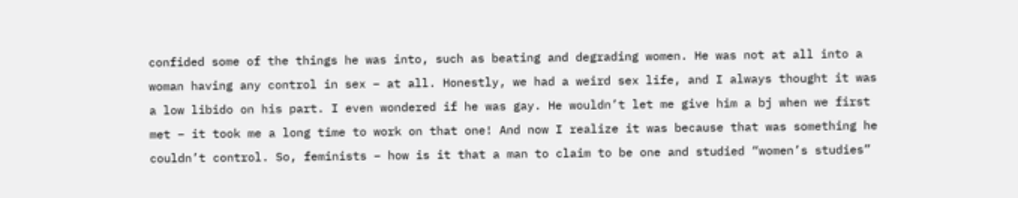confided some of the things he was into, such as beating and degrading women. He was not at all into a woman having any control in sex – at all. Honestly, we had a weird sex life, and I always thought it was a low libido on his part. I even wondered if he was gay. He wouldn’t let me give him a bj when we first met – it took me a long time to work on that one! And now I realize it was because that was something he couldn’t control. So, feminists – how is it that a man to claim to be one and studied “women’s studies”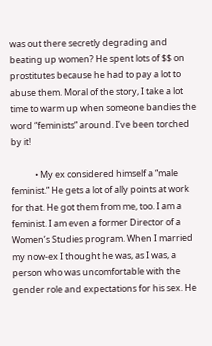was out there secretly degrading and beating up women? He spent lots of $$ on prostitutes because he had to pay a lot to abuse them. Moral of the story, I take a lot time to warm up when someone bandies the word “feminists” around. I’ve been torched by it!

            • My ex considered himself a “male feminist.” He gets a lot of ally points at work for that. He got them from me, too. I am a feminist. I am even a former Director of a Women’s Studies program. When I married my now-ex I thought he was, as I was, a person who was uncomfortable with the gender role and expectations for his sex. He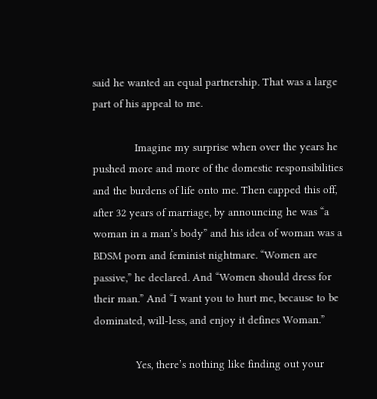said he wanted an equal partnership. That was a large part of his appeal to me.

              Imagine my surprise when over the years he pushed more and more of the domestic responsibilities and the burdens of life onto me. Then capped this off, after 32 years of marriage, by announcing he was “a woman in a man’s body” and his idea of woman was a BDSM porn and feminist nightmare. “Women are passive,” he declared. And “Women should dress for their man.” And “I want you to hurt me, because to be dominated, will-less, and enjoy it defines Woman.”

              Yes, there’s nothing like finding out your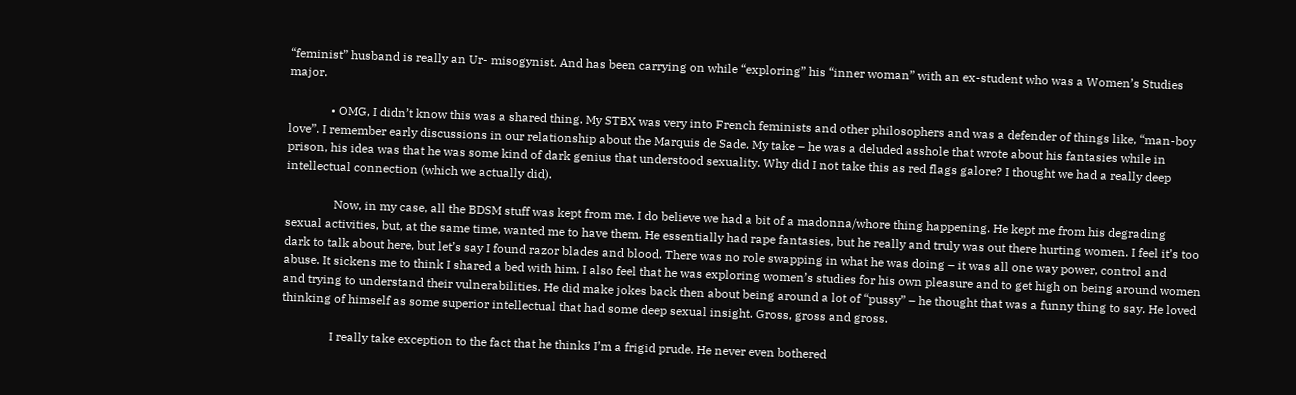“feminist” husband is really an Ur- misogynist. And has been carrying on while “exploring” his “inner woman” with an ex-student who was a Women’s Studies major.

              • OMG, I didn’t know this was a shared thing. My STBX was very into French feminists and other philosophers and was a defender of things like, “man-boy love”. I remember early discussions in our relationship about the Marquis de Sade. My take – he was a deluded asshole that wrote about his fantasies while in prison, his idea was that he was some kind of dark genius that understood sexuality. Why did I not take this as red flags galore? I thought we had a really deep intellectual connection (which we actually did).

                Now, in my case, all the BDSM stuff was kept from me. I do believe we had a bit of a madonna/whore thing happening. He kept me from his degrading sexual activities, but, at the same time, wanted me to have them. He essentially had rape fantasies, but he really and truly was out there hurting women. I feel it’s too dark to talk about here, but let’s say I found razor blades and blood. There was no role swapping in what he was doing – it was all one way power, control and abuse. It sickens me to think I shared a bed with him. I also feel that he was exploring women’s studies for his own pleasure and to get high on being around women and trying to understand their vulnerabilities. He did make jokes back then about being around a lot of “pussy” – he thought that was a funny thing to say. He loved thinking of himself as some superior intellectual that had some deep sexual insight. Gross, gross and gross.

                I really take exception to the fact that he thinks I’m a frigid prude. He never even bothered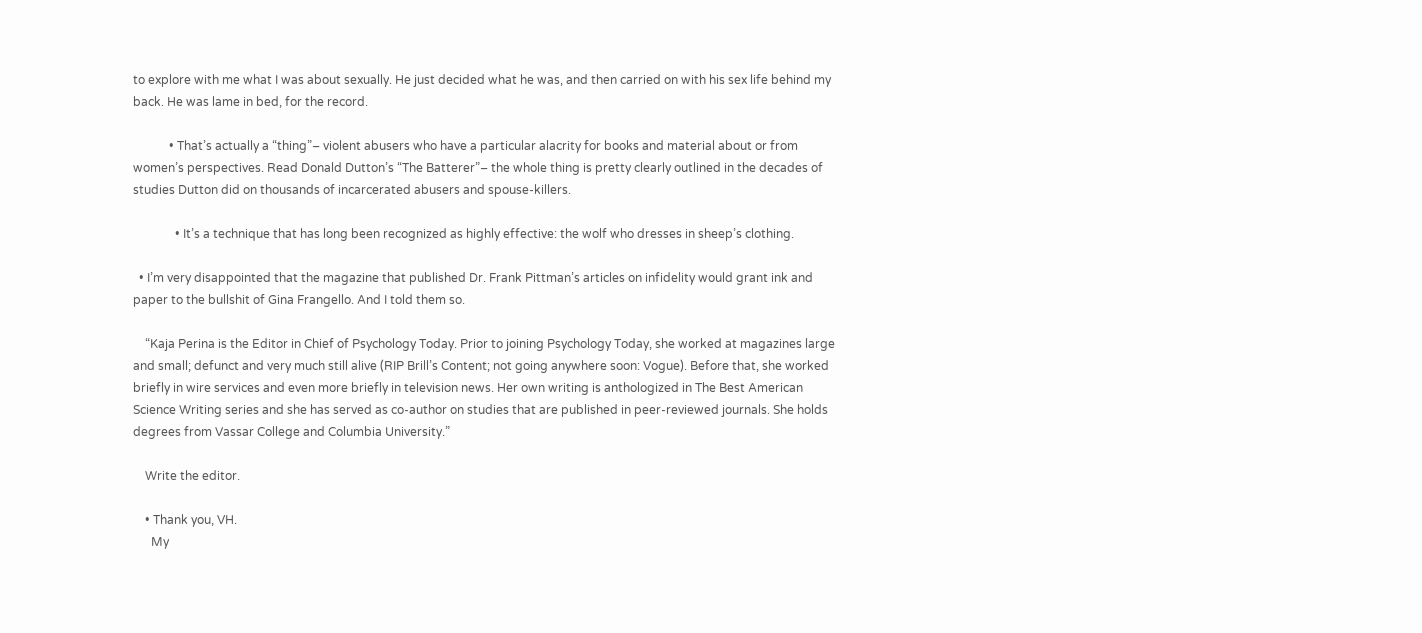to explore with me what I was about sexually. He just decided what he was, and then carried on with his sex life behind my back. He was lame in bed, for the record.

            • That’s actually a “thing”– violent abusers who have a particular alacrity for books and material about or from women’s perspectives. Read Donald Dutton’s “The Batterer”– the whole thing is pretty clearly outlined in the decades of studies Dutton did on thousands of incarcerated abusers and spouse-killers.

              • It’s a technique that has long been recognized as highly effective: the wolf who dresses in sheep’s clothing.

  • I’m very disappointed that the magazine that published Dr. Frank Pittman’s articles on infidelity would grant ink and paper to the bullshit of Gina Frangello. And I told them so.

    “Kaja Perina is the Editor in Chief of Psychology Today. Prior to joining Psychology Today, she worked at magazines large and small; defunct and very much still alive (RIP Brill’s Content; not going anywhere soon: Vogue). Before that, she worked briefly in wire services and even more briefly in television news. Her own writing is anthologized in The Best American Science Writing series and she has served as co-author on studies that are published in peer-reviewed journals. She holds degrees from Vassar College and Columbia University.”

    Write the editor.

    • Thank you, VH.
      My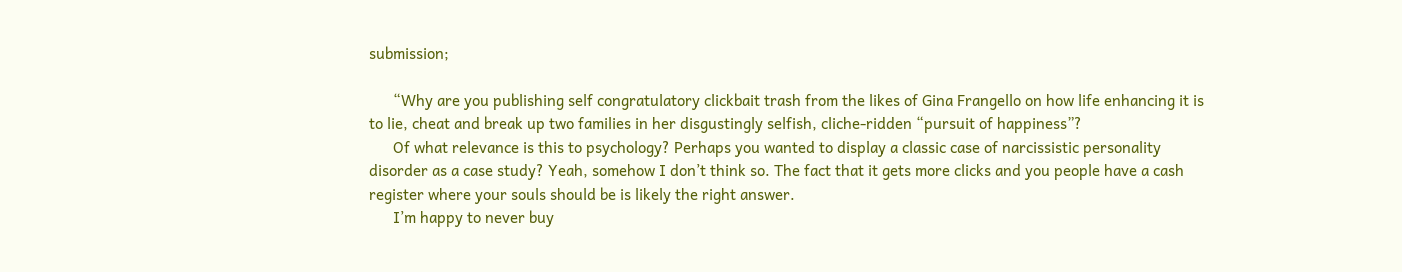submission;

      “Why are you publishing self congratulatory clickbait trash from the likes of Gina Frangello on how life enhancing it is to lie, cheat and break up two families in her disgustingly selfish, cliche-ridden “pursuit of happiness”?
      Of what relevance is this to psychology? Perhaps you wanted to display a classic case of narcissistic personality disorder as a case study? Yeah, somehow I don’t think so. The fact that it gets more clicks and you people have a cash register where your souls should be is likely the right answer.
      I’m happy to never buy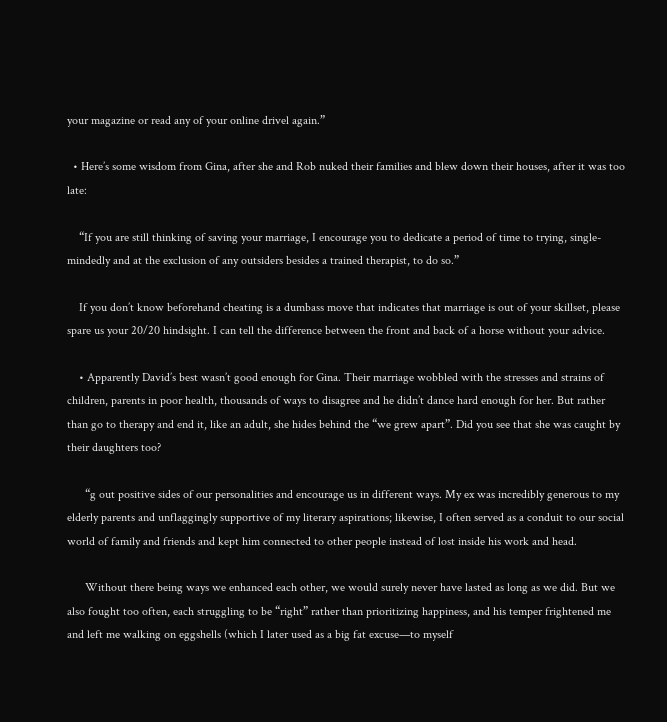your magazine or read any of your online drivel again.”

  • Here’s some wisdom from Gina, after she and Rob nuked their families and blew down their houses, after it was too late:

    “If you are still thinking of saving your marriage, I encourage you to dedicate a period of time to trying, single-mindedly and at the exclusion of any outsiders besides a trained therapist, to do so.”

    If you don’t know beforehand cheating is a dumbass move that indicates that marriage is out of your skillset, please spare us your 20/20 hindsight. I can tell the difference between the front and back of a horse without your advice.

    • Apparently David’s best wasn’t good enough for Gina. Their marriage wobbled with the stresses and strains of children, parents in poor health, thousands of ways to disagree and he didn’t dance hard enough for her. But rather than go to therapy and end it, like an adult, she hides behind the “we grew apart”. Did you see that she was caught by their daughters too?

      “g out positive sides of our personalities and encourage us in different ways. My ex was incredibly generous to my elderly parents and unflaggingly supportive of my literary aspirations; likewise, I often served as a conduit to our social world of family and friends and kept him connected to other people instead of lost inside his work and head.

      Without there being ways we enhanced each other, we would surely never have lasted as long as we did. But we also fought too often, each struggling to be “right” rather than prioritizing happiness, and his temper frightened me and left me walking on eggshells (which I later used as a big fat excuse—to myself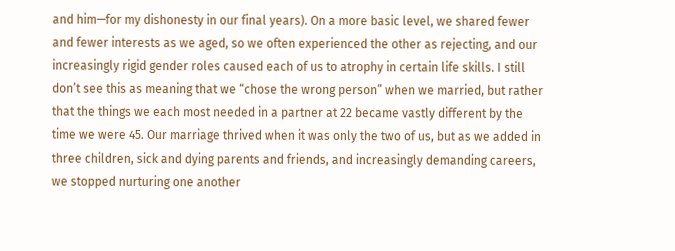and him—for my dishonesty in our final years). On a more basic level, we shared fewer and fewer interests as we aged, so we often experienced the other as rejecting, and our increasingly rigid gender roles caused each of us to atrophy in certain life skills. I still don’t see this as meaning that we “chose the wrong person” when we married, but rather that the things we each most needed in a partner at 22 became vastly different by the time we were 45. Our marriage thrived when it was only the two of us, but as we added in three children, sick and dying parents and friends, and increasingly demanding careers, we stopped nurturing one another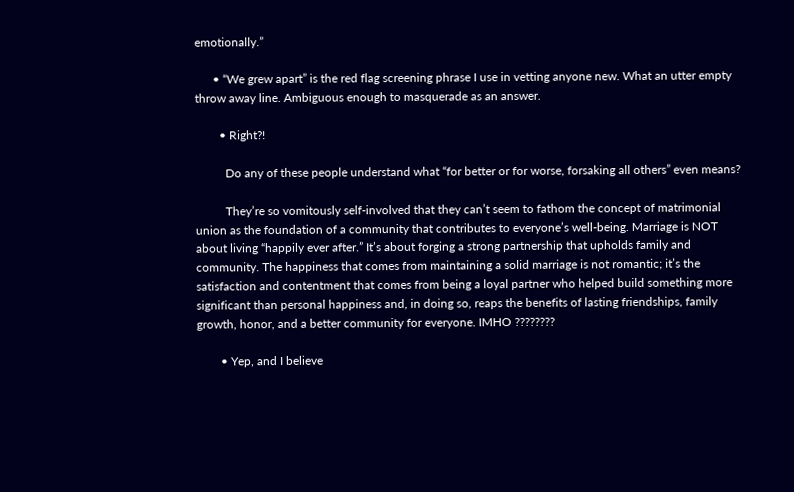emotionally.”

      • “We grew apart” is the red flag screening phrase I use in vetting anyone new. What an utter empty throw away line. Ambiguous enough to masquerade as an answer.

        • Right?!

          Do any of these people understand what “for better or for worse, forsaking all others” even means?

          They’re so vomitously self-involved that they can’t seem to fathom the concept of matrimonial union as the foundation of a community that contributes to everyone’s well-being. Marriage is NOT about living “happily ever after.” It’s about forging a strong partnership that upholds family and community. The happiness that comes from maintaining a solid marriage is not romantic; it’s the satisfaction and contentment that comes from being a loyal partner who helped build something more significant than personal happiness and, in doing so, reaps the benefits of lasting friendships, family growth, honor, and a better community for everyone. IMHO ????????

        • Yep, and I believe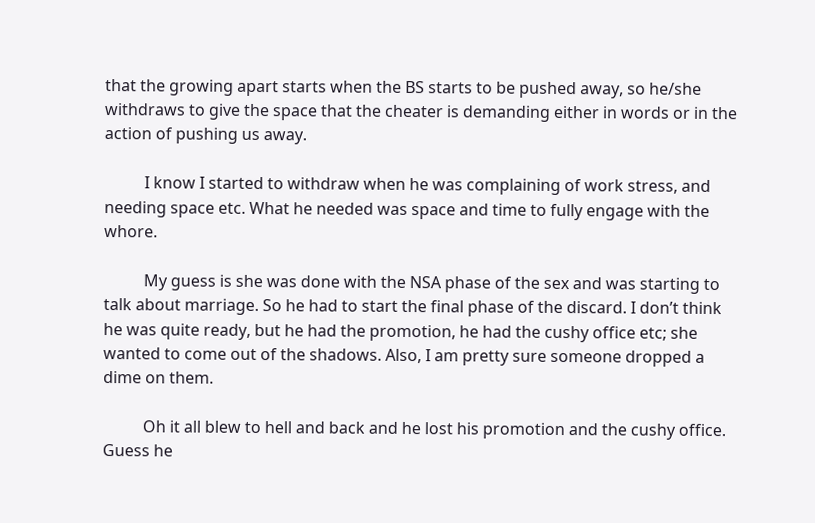that the growing apart starts when the BS starts to be pushed away, so he/she withdraws to give the space that the cheater is demanding either in words or in the action of pushing us away.

          I know I started to withdraw when he was complaining of work stress, and needing space etc. What he needed was space and time to fully engage with the whore.

          My guess is she was done with the NSA phase of the sex and was starting to talk about marriage. So he had to start the final phase of the discard. I don’t think he was quite ready, but he had the promotion, he had the cushy office etc; she wanted to come out of the shadows. Also, I am pretty sure someone dropped a dime on them.

          Oh it all blew to hell and back and he lost his promotion and the cushy office. Guess he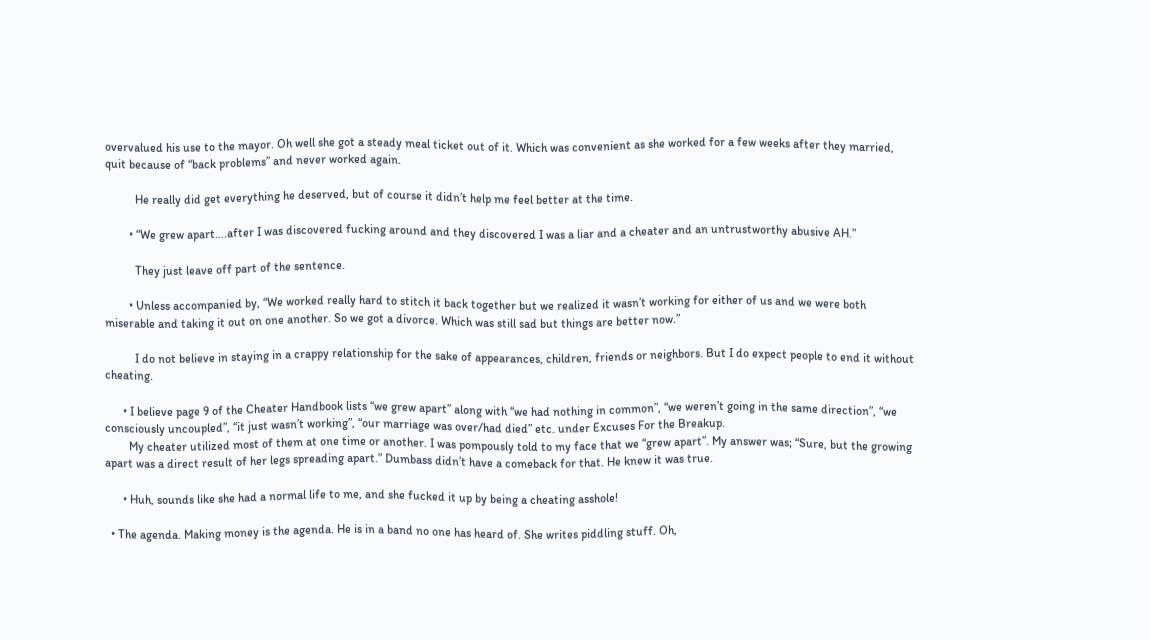overvalued his use to the mayor. Oh well she got a steady meal ticket out of it. Which was convenient as she worked for a few weeks after they married, quit because of “back problems” and never worked again.

          He really did get everything he deserved, but of course it didn’t help me feel better at the time.

        • “We grew apart….after I was discovered fucking around and they discovered I was a liar and a cheater and an untrustworthy abusive AH.”

          They just leave off part of the sentence.

        • Unless accompanied by, “We worked really hard to stitch it back together but we realized it wasn’t working for either of us and we were both miserable and taking it out on one another. So we got a divorce. Which was still sad but things are better now.”

          I do not believe in staying in a crappy relationship for the sake of appearances, children, friends or neighbors. But I do expect people to end it without cheating.

      • I believe page 9 of the Cheater Handbook lists “we grew apart” along with “we had nothing in common”, “we weren’t going in the same direction”, “we consciously uncoupled”, “it just wasn’t working”, “our marriage was over/had died” etc. under Excuses For the Breakup.
        My cheater utilized most of them at one time or another. I was pompously told to my face that we “grew apart”. My answer was; “Sure, but the growing apart was a direct result of her legs spreading apart.” Dumbass didn’t have a comeback for that. He knew it was true.

      • Huh, sounds like she had a normal life to me, and she fucked it up by being a cheating asshole!

  • The agenda. Making money is the agenda. He is in a band no one has heard of. She writes piddling stuff. Oh,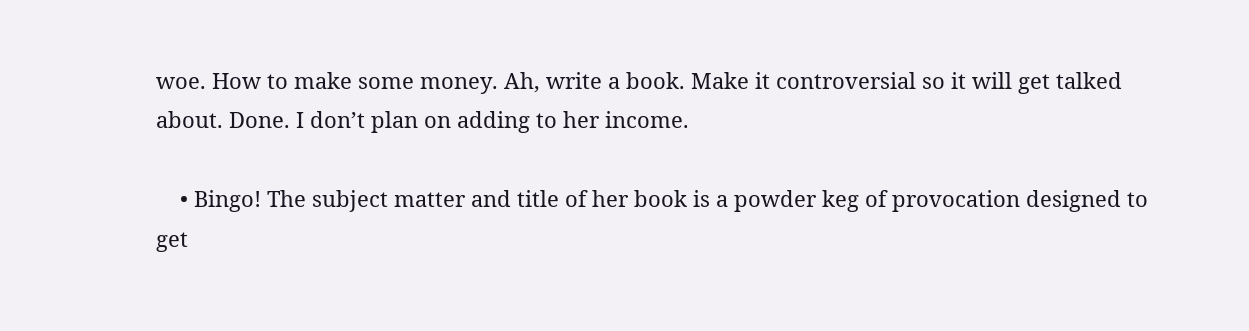woe. How to make some money. Ah, write a book. Make it controversial so it will get talked about. Done. I don’t plan on adding to her income.

    • Bingo! The subject matter and title of her book is a powder keg of provocation designed to get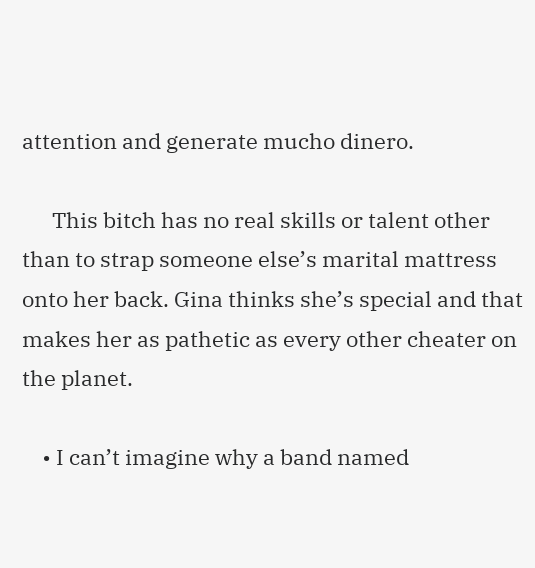attention and generate mucho dinero.

      This bitch has no real skills or talent other than to strap someone else’s marital mattress onto her back. Gina thinks she’s special and that makes her as pathetic as every other cheater on the planet.

    • I can’t imagine why a band named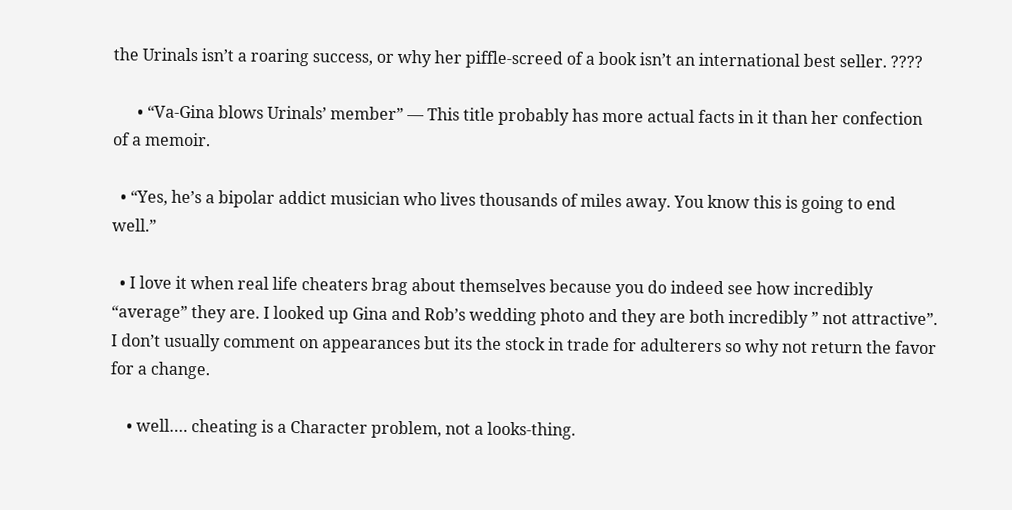the Urinals isn’t a roaring success, or why her piffle-screed of a book isn’t an international best seller. ????

      • “Va-Gina blows Urinals’ member” — This title probably has more actual facts in it than her confection of a memoir.

  • “Yes, he’s a bipolar addict musician who lives thousands of miles away. You know this is going to end well.”

  • I love it when real life cheaters brag about themselves because you do indeed see how incredibly “average” they are. I looked up Gina and Rob’s wedding photo and they are both incredibly ” not attractive”. I don’t usually comment on appearances but its the stock in trade for adulterers so why not return the favor for a change.

    • well…. cheating is a Character problem, not a looks-thing.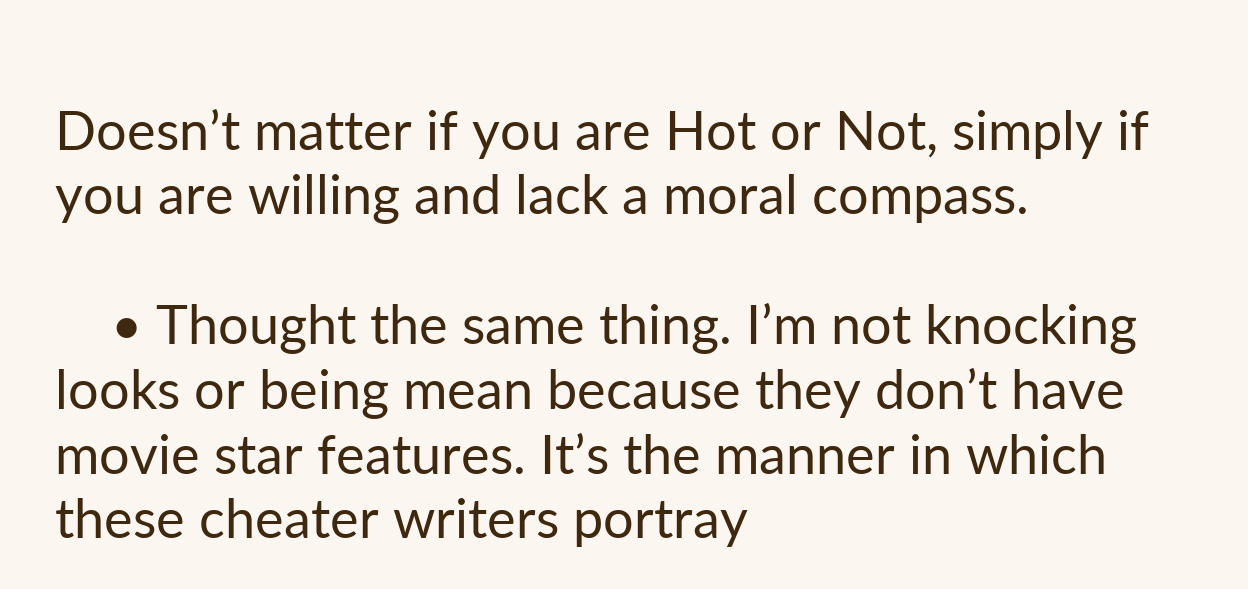Doesn’t matter if you are Hot or Not, simply if you are willing and lack a moral compass.

    • Thought the same thing. I’m not knocking looks or being mean because they don’t have movie star features. It’s the manner in which these cheater writers portray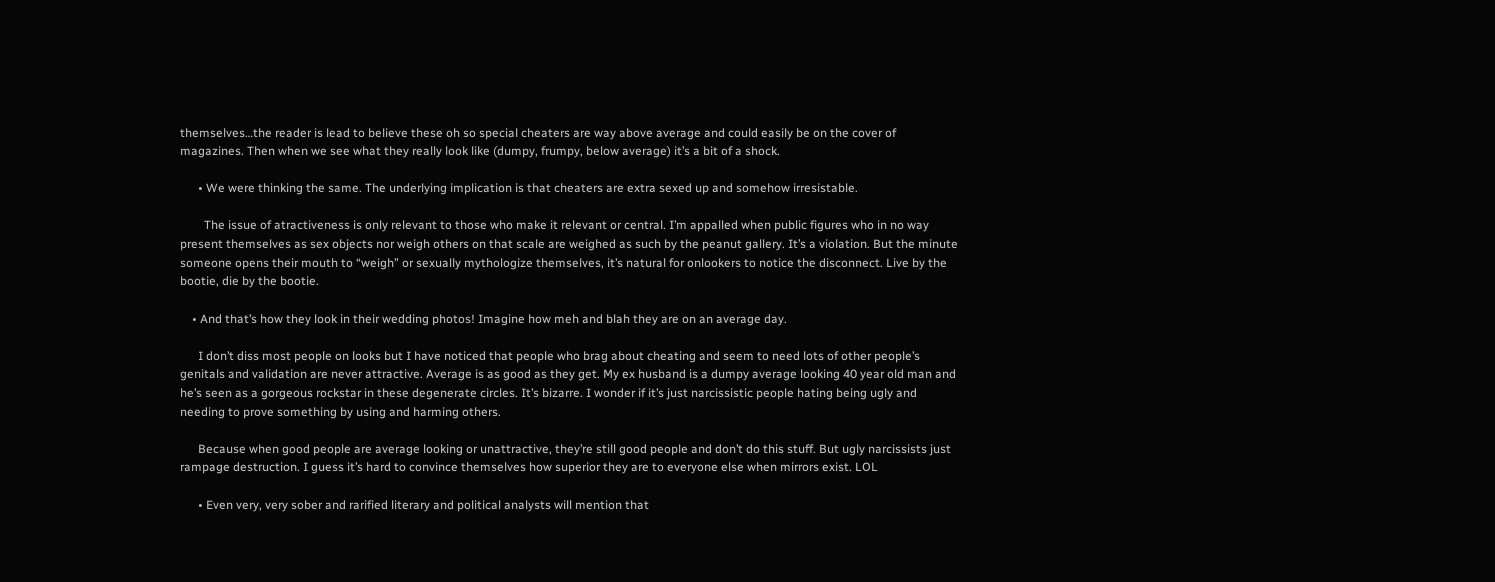themselves…the reader is lead to believe these oh so special cheaters are way above average and could easily be on the cover of magazines. Then when we see what they really look like (dumpy, frumpy, below average) it’s a bit of a shock.

      • We were thinking the same. The underlying implication is that cheaters are extra sexed up and somehow irresistable.

        The issue of atractiveness is only relevant to those who make it relevant or central. I’m appalled when public figures who in no way present themselves as sex objects nor weigh others on that scale are weighed as such by the peanut gallery. It’s a violation. But the minute someone opens their mouth to “weigh” or sexually mythologize themselves, it’s natural for onlookers to notice the disconnect. Live by the bootie, die by the bootie.

    • And that’s how they look in their wedding photos! Imagine how meh and blah they are on an average day.

      I don’t diss most people on looks but I have noticed that people who brag about cheating and seem to need lots of other people’s genitals and validation are never attractive. Average is as good as they get. My ex husband is a dumpy average looking 40 year old man and he’s seen as a gorgeous rockstar in these degenerate circles. It’s bizarre. I wonder if it’s just narcissistic people hating being ugly and needing to prove something by using and harming others.

      Because when good people are average looking or unattractive, they’re still good people and don’t do this stuff. But ugly narcissists just rampage destruction. I guess it’s hard to convince themselves how superior they are to everyone else when mirrors exist. LOL

      • Even very, very sober and rarified literary and political analysts will mention that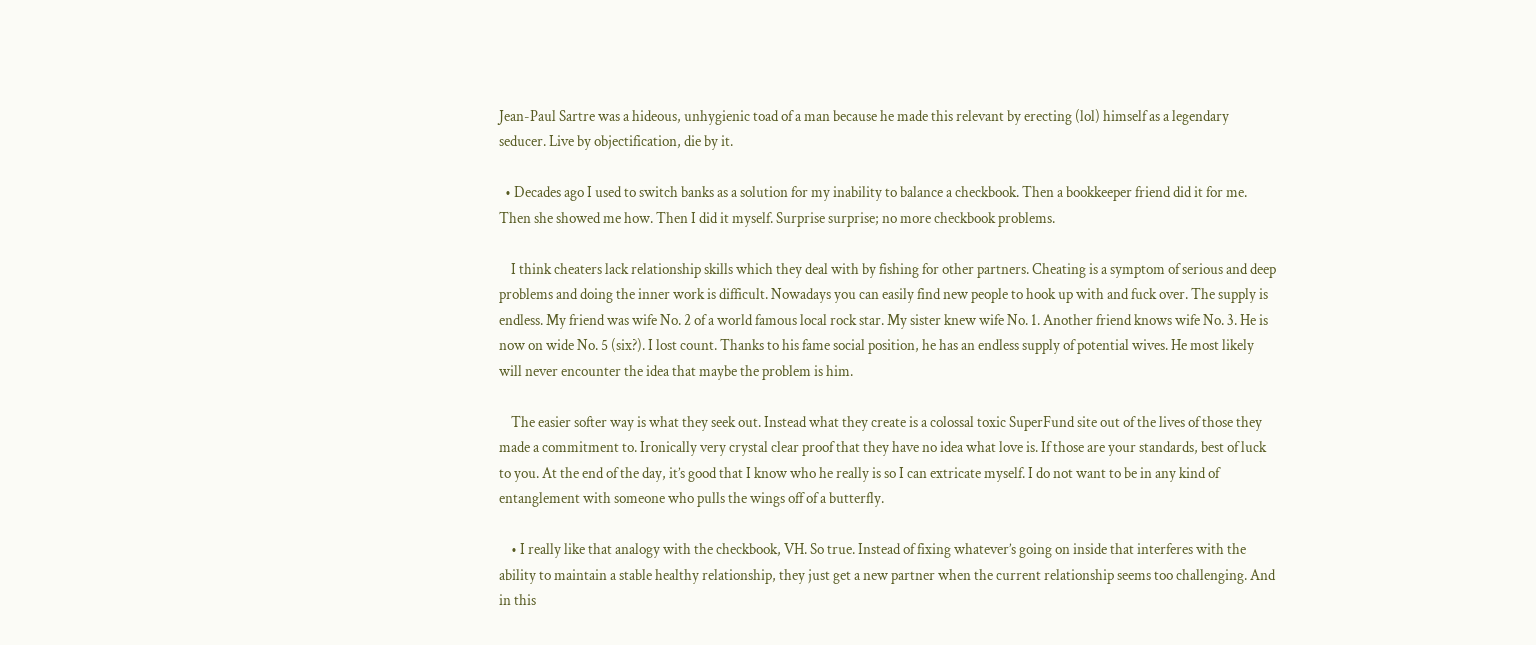Jean-Paul Sartre was a hideous, unhygienic toad of a man because he made this relevant by erecting (lol) himself as a legendary seducer. Live by objectification, die by it.

  • Decades ago I used to switch banks as a solution for my inability to balance a checkbook. Then a bookkeeper friend did it for me. Then she showed me how. Then I did it myself. Surprise surprise; no more checkbook problems.

    I think cheaters lack relationship skills which they deal with by fishing for other partners. Cheating is a symptom of serious and deep problems and doing the inner work is difficult. Nowadays you can easily find new people to hook up with and fuck over. The supply is endless. My friend was wife No. 2 of a world famous local rock star. My sister knew wife No. 1. Another friend knows wife No. 3. He is now on wide No. 5 (six?). I lost count. Thanks to his fame social position, he has an endless supply of potential wives. He most likely will never encounter the idea that maybe the problem is him.

    The easier softer way is what they seek out. Instead what they create is a colossal toxic SuperFund site out of the lives of those they made a commitment to. Ironically very crystal clear proof that they have no idea what love is. If those are your standards, best of luck to you. At the end of the day, it’s good that I know who he really is so I can extricate myself. I do not want to be in any kind of entanglement with someone who pulls the wings off of a butterfly.

    • I really like that analogy with the checkbook, VH. So true. Instead of fixing whatever’s going on inside that interferes with the ability to maintain a stable healthy relationship, they just get a new partner when the current relationship seems too challenging. And in this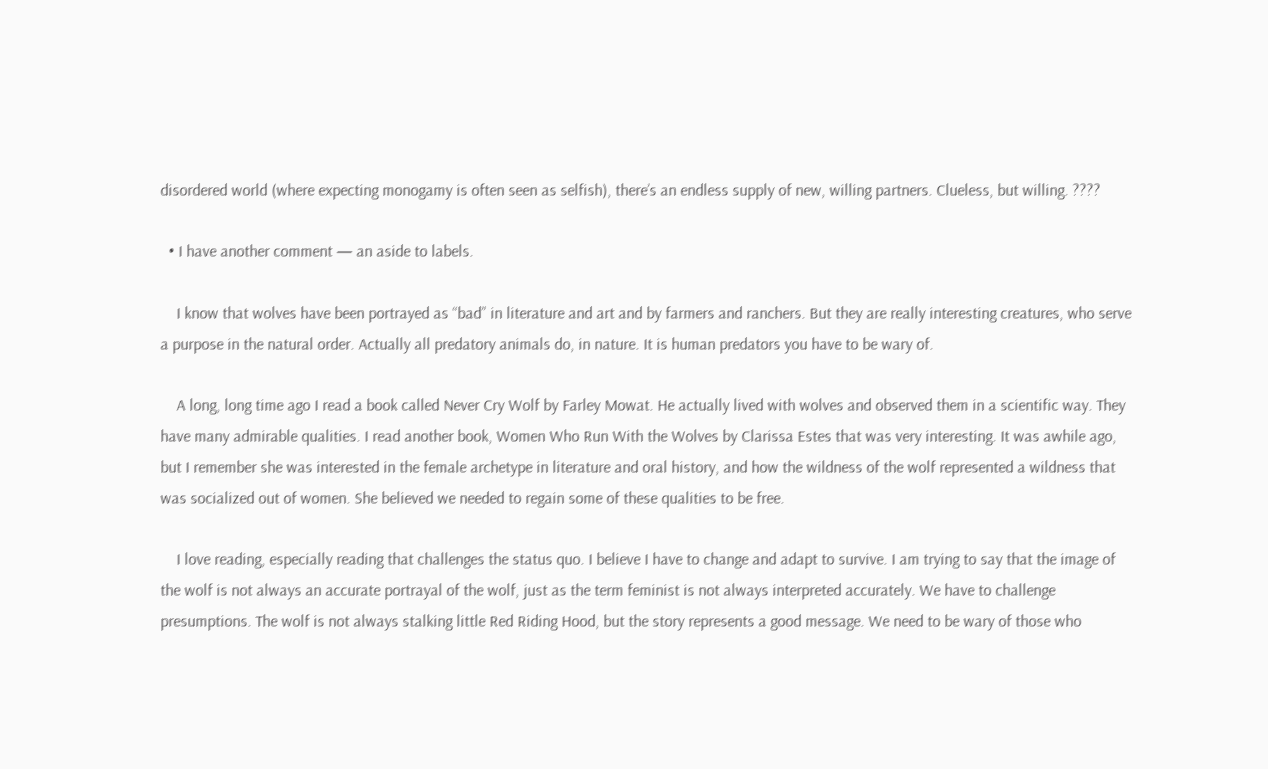disordered world (where expecting monogamy is often seen as selfish), there’s an endless supply of new, willing partners. Clueless, but willing. ????

  • I have another comment — an aside to labels.

    I know that wolves have been portrayed as “bad” in literature and art and by farmers and ranchers. But they are really interesting creatures, who serve a purpose in the natural order. Actually all predatory animals do, in nature. It is human predators you have to be wary of.

    A long, long time ago I read a book called Never Cry Wolf by Farley Mowat. He actually lived with wolves and observed them in a scientific way. They have many admirable qualities. I read another book, Women Who Run With the Wolves by Clarissa Estes that was very interesting. It was awhile ago, but I remember she was interested in the female archetype in literature and oral history, and how the wildness of the wolf represented a wildness that was socialized out of women. She believed we needed to regain some of these qualities to be free.

    I love reading, especially reading that challenges the status quo. I believe I have to change and adapt to survive. I am trying to say that the image of the wolf is not always an accurate portrayal of the wolf, just as the term feminist is not always interpreted accurately. We have to challenge presumptions. The wolf is not always stalking little Red Riding Hood, but the story represents a good message. We need to be wary of those who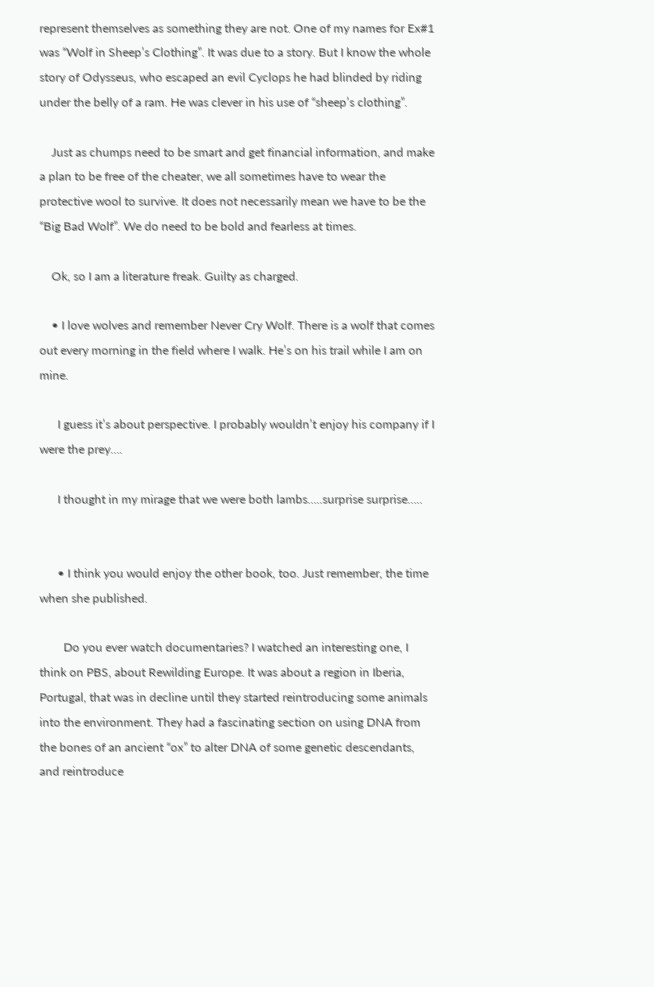represent themselves as something they are not. One of my names for Ex#1 was “Wolf in Sheep’s Clothing”. It was due to a story. But I know the whole story of Odysseus, who escaped an evil Cyclops he had blinded by riding under the belly of a ram. He was clever in his use of “sheep’s clothing”.

    Just as chumps need to be smart and get financial information, and make a plan to be free of the cheater, we all sometimes have to wear the protective wool to survive. It does not necessarily mean we have to be the “Big Bad Wolf”. We do need to be bold and fearless at times.

    Ok, so I am a literature freak. Guilty as charged.

    • I love wolves and remember Never Cry Wolf. There is a wolf that comes out every morning in the field where I walk. He’s on his trail while I am on mine.

      I guess it’s about perspective. I probably wouldn’t enjoy his company if I were the prey….

      I thought in my mirage that we were both lambs…..surprise surprise…..


      • I think you would enjoy the other book, too. Just remember, the time when she published.

        Do you ever watch documentaries? I watched an interesting one, I think on PBS, about Rewilding Europe. It was about a region in Iberia, Portugal, that was in decline until they started reintroducing some animals into the environment. They had a fascinating section on using DNA from the bones of an ancient “ox” to alter DNA of some genetic descendants, and reintroduce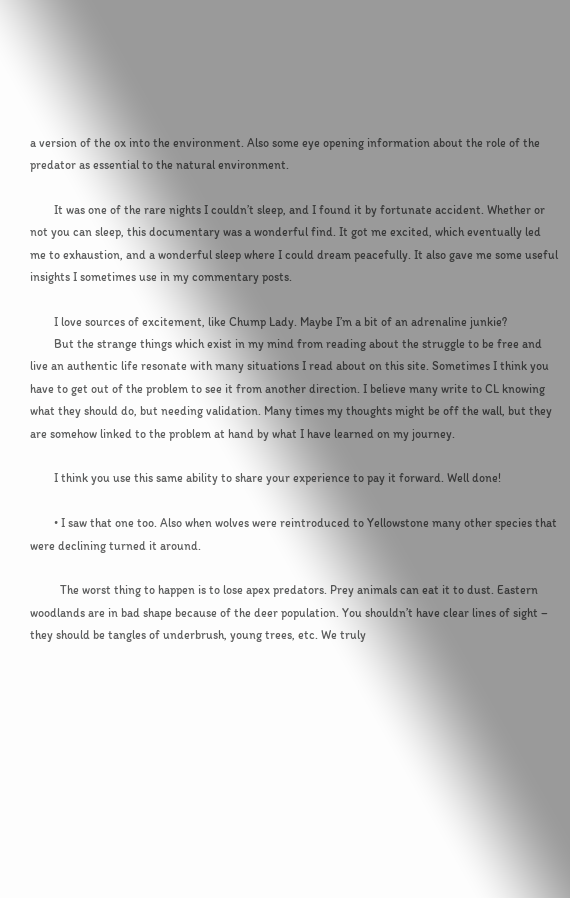a version of the ox into the environment. Also some eye opening information about the role of the predator as essential to the natural environment.

        It was one of the rare nights I couldn’t sleep, and I found it by fortunate accident. Whether or not you can sleep, this documentary was a wonderful find. It got me excited, which eventually led me to exhaustion, and a wonderful sleep where I could dream peacefully. It also gave me some useful insights I sometimes use in my commentary posts.

        I love sources of excitement, like Chump Lady. Maybe I’m a bit of an adrenaline junkie?
        But the strange things which exist in my mind from reading about the struggle to be free and live an authentic life resonate with many situations I read about on this site. Sometimes I think you have to get out of the problem to see it from another direction. I believe many write to CL knowing what they should do, but needing validation. Many times my thoughts might be off the wall, but they are somehow linked to the problem at hand by what I have learned on my journey.

        I think you use this same ability to share your experience to pay it forward. Well done!

        • I saw that one too. Also when wolves were reintroduced to Yellowstone many other species that were declining turned it around.

          The worst thing to happen is to lose apex predators. Prey animals can eat it to dust. Eastern woodlands are in bad shape because of the deer population. You shouldn’t have clear lines of sight – they should be tangles of underbrush, young trees, etc. We truly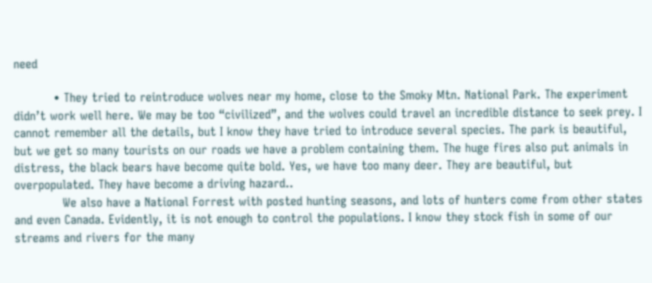need

          • They tried to reintroduce wolves near my home, close to the Smoky Mtn. National Park. The experiment didn’t work well here. We may be too “civilized”, and the wolves could travel an incredible distance to seek prey. I cannot remember all the details, but I know they have tried to introduce several species. The park is beautiful, but we get so many tourists on our roads we have a problem containing them. The huge fires also put animals in distress, the black bears have become quite bold. Yes, we have too many deer. They are beautiful, but overpopulated. They have become a driving hazard..
            We also have a National Forrest with posted hunting seasons, and lots of hunters come from other states and even Canada. Evidently, it is not enough to control the populations. I know they stock fish in some of our streams and rivers for the many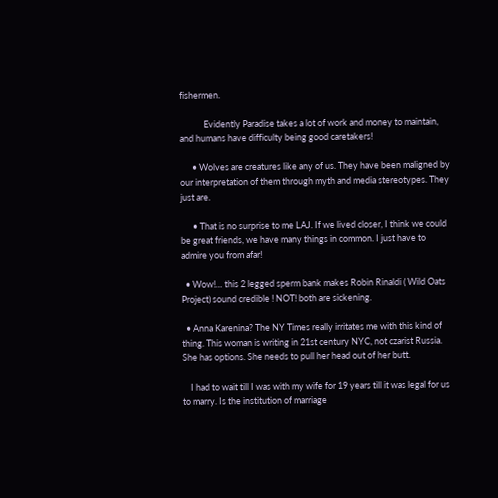fishermen.

            Evidently Paradise takes a lot of work and money to maintain, and humans have difficulty being good caretakers!

      • Wolves are creatures like any of us. They have been maligned by our interpretation of them through myth and media stereotypes. They just are.

      • That is no surprise to me LAJ. If we lived closer, I think we could be great friends, we have many things in common. I just have to admire you from afar!

  • Wow!… this 2 legged sperm bank makes Robin Rinaldi ( Wild Oats Project) sound credible ! NOT! both are sickening.

  • Anna Karenina? The NY Times really irritates me with this kind of thing. This woman is writing in 21st century NYC, not czarist Russia. She has options. She needs to pull her head out of her butt.

    I had to wait till I was with my wife for 19 years till it was legal for us to marry. Is the institution of marriage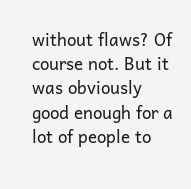without flaws? Of course not. But it was obviously good enough for a lot of people to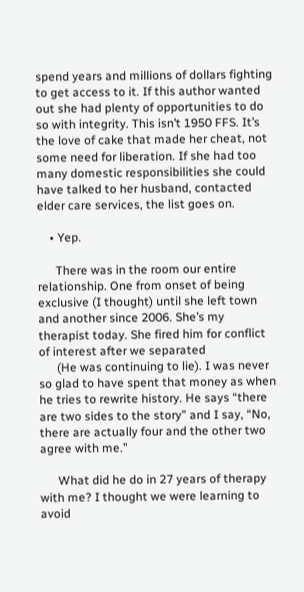spend years and millions of dollars fighting to get access to it. If this author wanted out she had plenty of opportunities to do so with integrity. This isn’t 1950 FFS. It’s the love of cake that made her cheat, not some need for liberation. If she had too many domestic responsibilities she could have talked to her husband, contacted elder care services, the list goes on.

    • Yep.

      There was in the room our entire relationship. One from onset of being exclusive (I thought) until she left town and another since 2006. She’s my therapist today. She fired him for conflict of interest after we separated
      (He was continuing to lie). I was never so glad to have spent that money as when he tries to rewrite history. He says “there are two sides to the story” and I say, “No, there are actually four and the other two agree with me.”

      What did he do in 27 years of therapy with me? I thought we were learning to avoid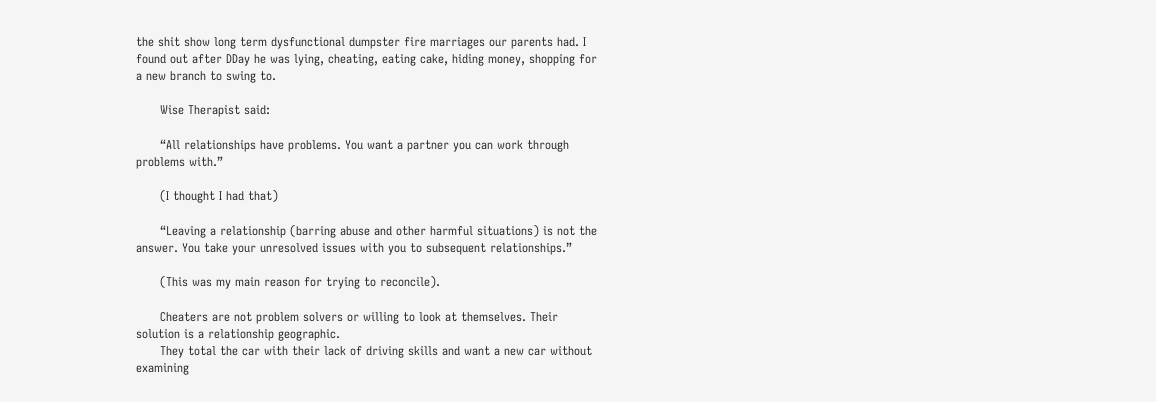the shit show long term dysfunctional dumpster fire marriages our parents had. I found out after DDay he was lying, cheating, eating cake, hiding money, shopping for a new branch to swing to.

      Wise Therapist said:

      “All relationships have problems. You want a partner you can work through problems with.”

      (I thought I had that)

      “Leaving a relationship (barring abuse and other harmful situations) is not the answer. You take your unresolved issues with you to subsequent relationships.”

      (This was my main reason for trying to reconcile).

      Cheaters are not problem solvers or willing to look at themselves. Their solution is a relationship geographic.
      They total the car with their lack of driving skills and want a new car without examining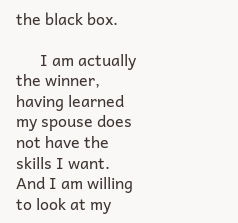the black box.

      I am actually the winner, having learned my spouse does not have the skills I want. And I am willing to look at my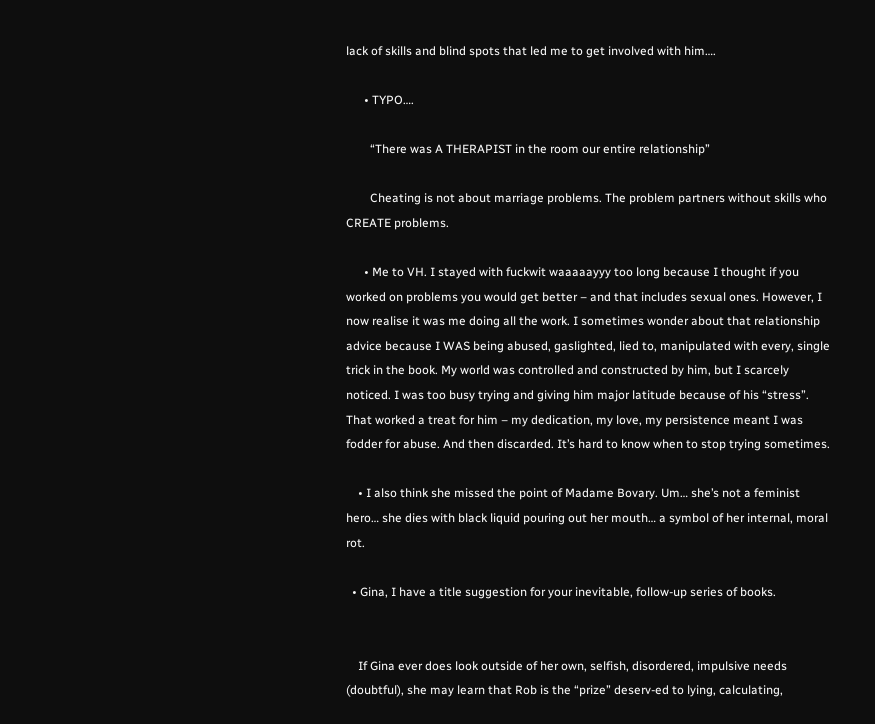lack of skills and blind spots that led me to get involved with him….

      • TYPO….

        “There was A THERAPIST in the room our entire relationship”

        Cheating is not about marriage problems. The problem partners without skills who CREATE problems.

      • Me to VH. I stayed with fuckwit waaaaayyy too long because I thought if you worked on problems you would get better – and that includes sexual ones. However, I now realise it was me doing all the work. I sometimes wonder about that relationship advice because I WAS being abused, gaslighted, lied to, manipulated with every, single trick in the book. My world was controlled and constructed by him, but I scarcely noticed. I was too busy trying and giving him major latitude because of his “stress”. That worked a treat for him – my dedication, my love, my persistence meant I was fodder for abuse. And then discarded. It’s hard to know when to stop trying sometimes.

    • I also think she missed the point of Madame Bovary. Um… she’s not a feminist hero… she dies with black liquid pouring out her mouth… a symbol of her internal, moral rot.

  • Gina, I have a title suggestion for your inevitable, follow-up series of books.


    If Gina ever does look outside of her own, selfish, disordered, impulsive needs (doubtful), she may learn that Rob is the “prize” deserv-ed to lying, calculating,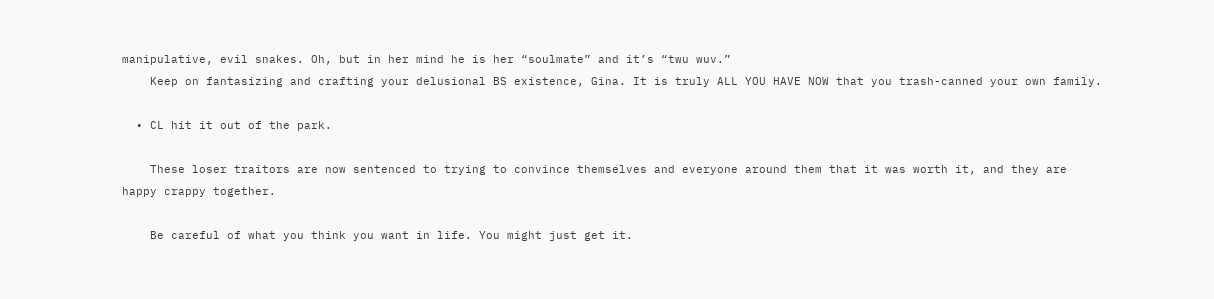manipulative, evil snakes. Oh, but in her mind he is her “soulmate” and it’s “twu wuv.”
    Keep on fantasizing and crafting your delusional BS existence, Gina. It is truly ALL YOU HAVE NOW that you trash-canned your own family.

  • CL hit it out of the park.

    These loser traitors are now sentenced to trying to convince themselves and everyone around them that it was worth it, and they are happy crappy together.

    Be careful of what you think you want in life. You might just get it.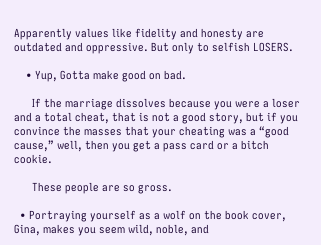Apparently values like fidelity and honesty are outdated and oppressive. But only to selfish LOSERS.

    • Yup, Gotta make good on bad.

      If the marriage dissolves because you were a loser and a total cheat, that is not a good story, but if you convince the masses that your cheating was a “good cause,” well, then you get a pass card or a bitch cookie.

      These people are so gross.

  • Portraying yourself as a wolf on the book cover, Gina, makes you seem wild, noble, and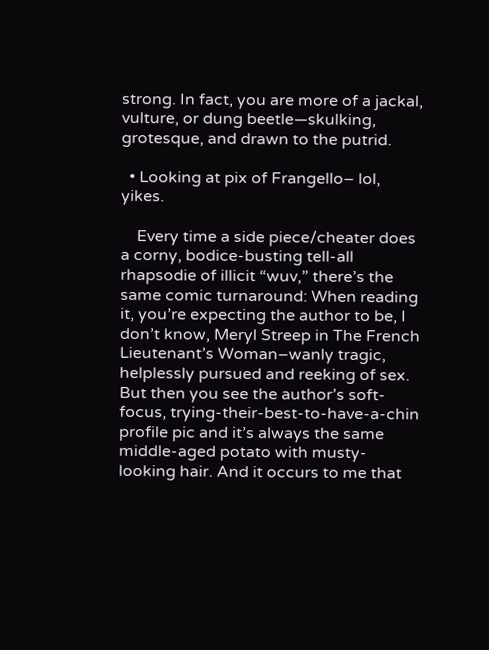strong. In fact, you are more of a jackal, vulture, or dung beetle—skulking, grotesque, and drawn to the putrid.

  • Looking at pix of Frangello– lol, yikes.

    Every time a side piece/cheater does a corny, bodice-busting tell-all rhapsodie of illicit “wuv,” there’s the same comic turnaround: When reading it, you’re expecting the author to be, I don’t know, Meryl Streep in The French Lieutenant’s Woman–wanly tragic, helplessly pursued and reeking of sex. But then you see the author’s soft-focus, trying-their-best-to-have-a-chin profile pic and it’s always the same middle-aged potato with musty-looking hair. And it occurs to me that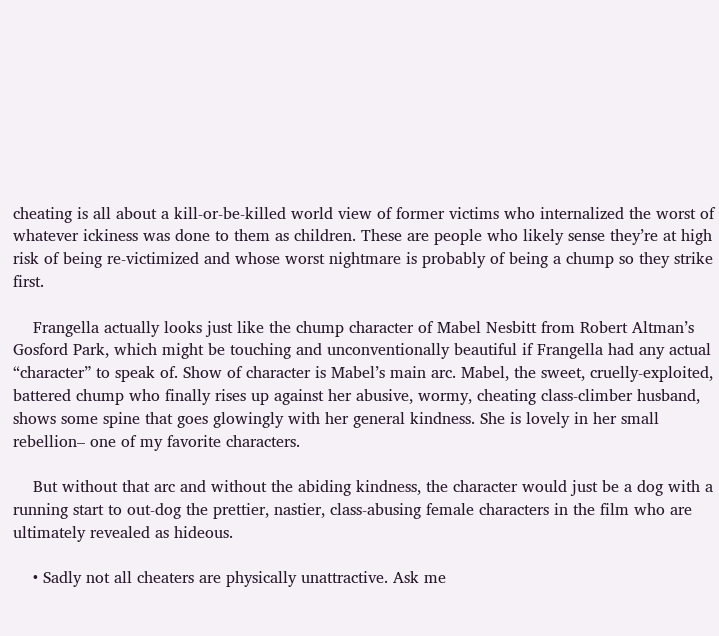cheating is all about a kill-or-be-killed world view of former victims who internalized the worst of whatever ickiness was done to them as children. These are people who likely sense they’re at high risk of being re-victimized and whose worst nightmare is probably of being a chump so they strike first.

    Frangella actually looks just like the chump character of Mabel Nesbitt from Robert Altman’s Gosford Park, which might be touching and unconventionally beautiful if Frangella had any actual “character” to speak of. Show of character is Mabel’s main arc. Mabel, the sweet, cruelly-exploited, battered chump who finally rises up against her abusive, wormy, cheating class-climber husband, shows some spine that goes glowingly with her general kindness. She is lovely in her small rebellion– one of my favorite characters.

    But without that arc and without the abiding kindness, the character would just be a dog with a running start to out-dog the prettier, nastier, class-abusing female characters in the film who are ultimately revealed as hideous.

    • Sadly not all cheaters are physically unattractive. Ask me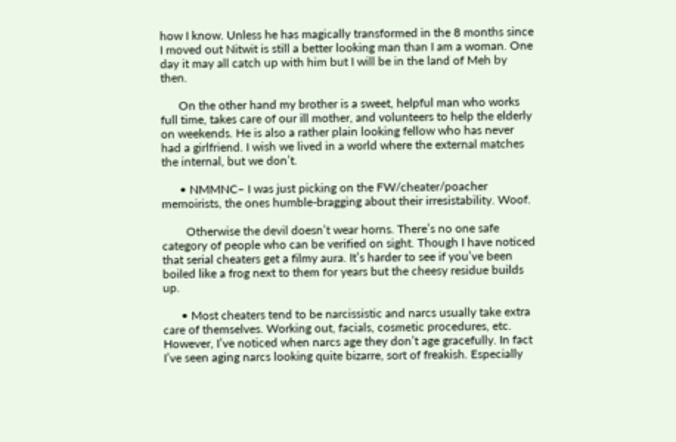how I know. Unless he has magically transformed in the 8 months since I moved out Nitwit is still a better looking man than I am a woman. One day it may all catch up with him but I will be in the land of Meh by then.

      On the other hand my brother is a sweet, helpful man who works full time, takes care of our ill mother, and volunteers to help the elderly on weekends. He is also a rather plain looking fellow who has never had a girlfriend. I wish we lived in a world where the external matches the internal, but we don’t.

      • NMMNC– I was just picking on the FW/cheater/poacher memoirists, the ones humble-bragging about their irresistability. Woof.

        Otherwise the devil doesn’t wear horns. There’s no one safe category of people who can be verified on sight. Though I have noticed that serial cheaters get a filmy aura. It’s harder to see if you’ve been boiled like a frog next to them for years but the cheesy residue builds up.

      • Most cheaters tend to be narcissistic and narcs usually take extra care of themselves. Working out, facials, cosmetic procedures, etc. However, I’ve noticed when narcs age they don’t age gracefully. In fact I’ve seen aging narcs looking quite bizarre, sort of freakish. Especially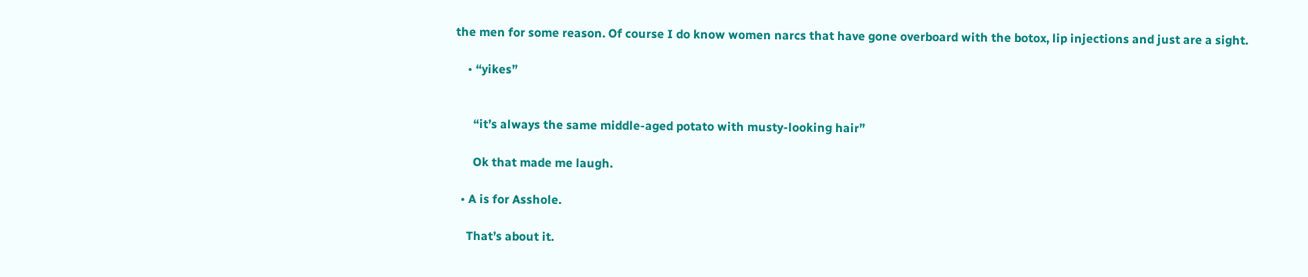the men for some reason. Of course I do know women narcs that have gone overboard with the botox, lip injections and just are a sight.

    • “yikes”


      “it’s always the same middle-aged potato with musty-looking hair”

      Ok that made me laugh.

  • A is for Asshole.

    That’s about it.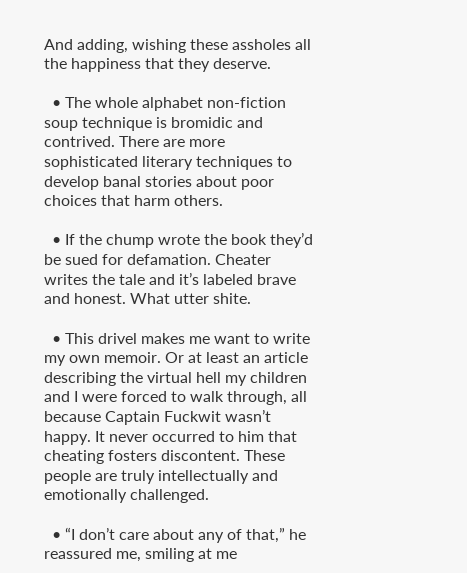And adding, wishing these assholes all the happiness that they deserve.

  • The whole alphabet non-fiction soup technique is bromidic and contrived. There are more sophisticated literary techniques to develop banal stories about poor choices that harm others.

  • If the chump wrote the book they’d be sued for defamation. Cheater writes the tale and it’s labeled brave and honest. What utter shite.

  • This drivel makes me want to write my own memoir. Or at least an article describing the virtual hell my children and I were forced to walk through, all because Captain Fuckwit wasn’t happy. It never occurred to him that cheating fosters discontent. These people are truly intellectually and emotionally challenged.

  • “I don’t care about any of that,” he reassured me, smiling at me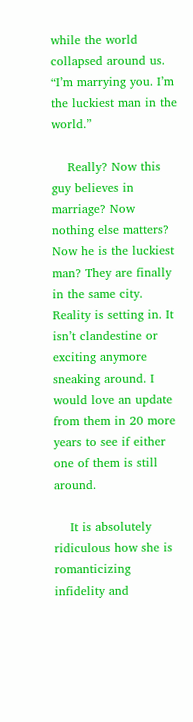while the world collapsed around us. “I’m marrying you. I’m the luckiest man in the world.”

    Really? Now this guy believes in marriage? Now nothing else matters? Now he is the luckiest man? They are finally in the same city. Reality is setting in. It isn’t clandestine or exciting anymore sneaking around. I would love an update from them in 20 more years to see if either one of them is still around.

    It is absolutely ridiculous how she is romanticizing infidelity and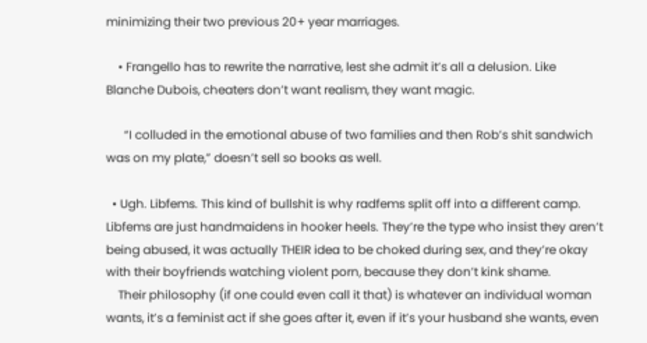minimizing their two previous 20+ year marriages.

    • Frangello has to rewrite the narrative, lest she admit it’s all a delusion. Like Blanche Dubois, cheaters don’t want realism, they want magic.

      “I colluded in the emotional abuse of two families and then Rob’s shit sandwich was on my plate,” doesn’t sell so books as well.

  • Ugh. Libfems. This kind of bullshit is why radfems split off into a different camp. Libfems are just handmaidens in hooker heels. They’re the type who insist they aren’t being abused, it was actually THEIR idea to be choked during sex, and they’re okay with their boyfriends watching violent porn, because they don’t kink shame.
    Their philosophy (if one could even call it that) is whatever an individual woman wants, it’s a feminist act if she goes after it, even if it’s your husband she wants, even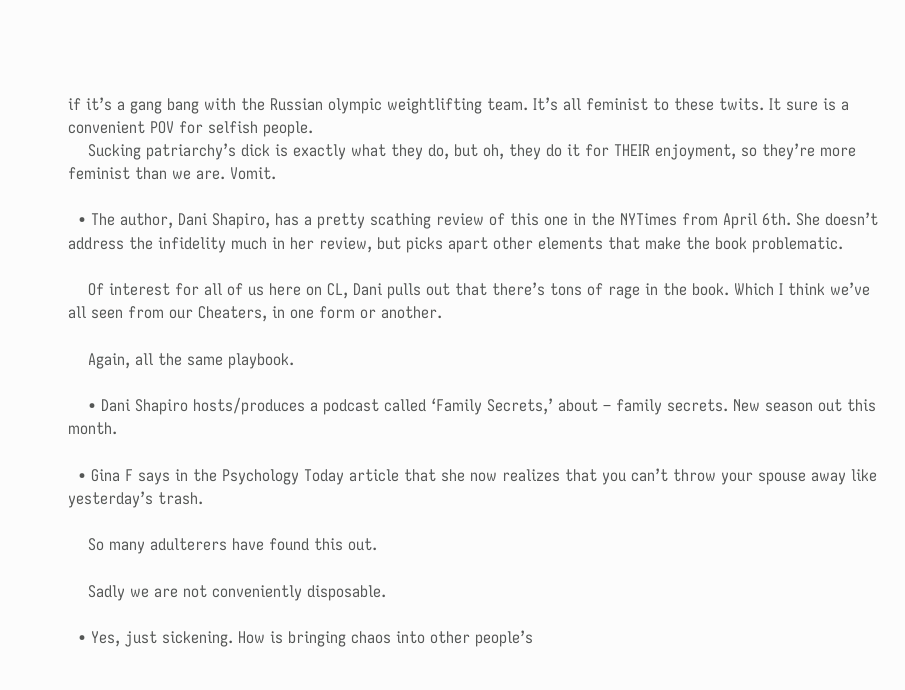if it’s a gang bang with the Russian olympic weightlifting team. It’s all feminist to these twits. It sure is a convenient POV for selfish people.
    Sucking patriarchy’s dick is exactly what they do, but oh, they do it for THEIR enjoyment, so they’re more feminist than we are. Vomit.

  • The author, Dani Shapiro, has a pretty scathing review of this one in the NYTimes from April 6th. She doesn’t address the infidelity much in her review, but picks apart other elements that make the book problematic.

    Of interest for all of us here on CL, Dani pulls out that there’s tons of rage in the book. Which I think we’ve all seen from our Cheaters, in one form or another.

    Again, all the same playbook.

    • Dani Shapiro hosts/produces a podcast called ‘Family Secrets,’ about – family secrets. New season out this month.

  • Gina F says in the Psychology Today article that she now realizes that you can’t throw your spouse away like yesterday’s trash.

    So many adulterers have found this out.

    Sadly we are not conveniently disposable.

  • Yes, just sickening. How is bringing chaos into other people’s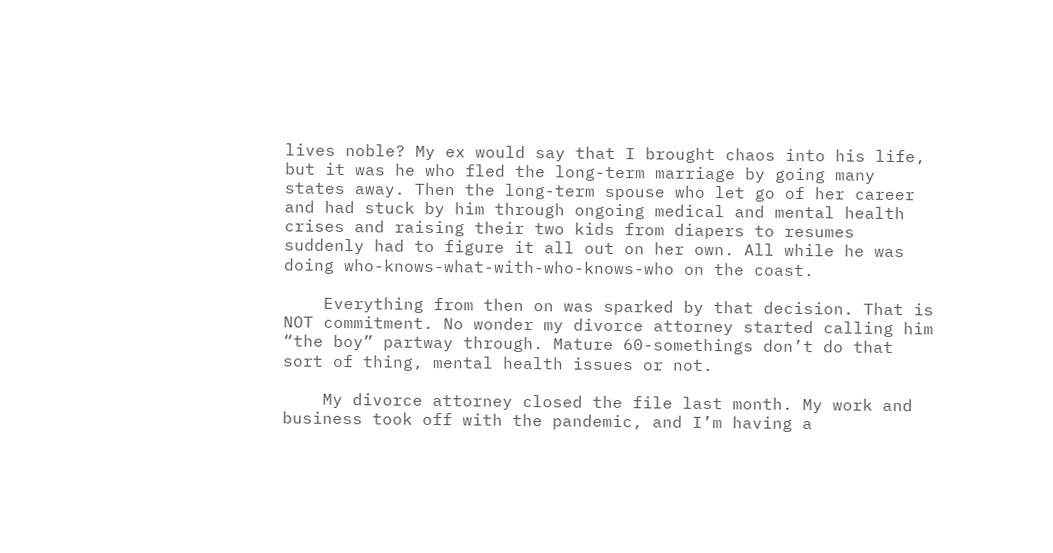lives noble? My ex would say that I brought chaos into his life, but it was he who fled the long-term marriage by going many states away. Then the long-term spouse who let go of her career and had stuck by him through ongoing medical and mental health crises and raising their two kids from diapers to resumes suddenly had to figure it all out on her own. All while he was doing who-knows-what-with-who-knows-who on the coast.

    Everything from then on was sparked by that decision. That is NOT commitment. No wonder my divorce attorney started calling him “the boy” partway through. Mature 60-somethings don’t do that sort of thing, mental health issues or not.

    My divorce attorney closed the file last month. My work and business took off with the pandemic, and I’m having a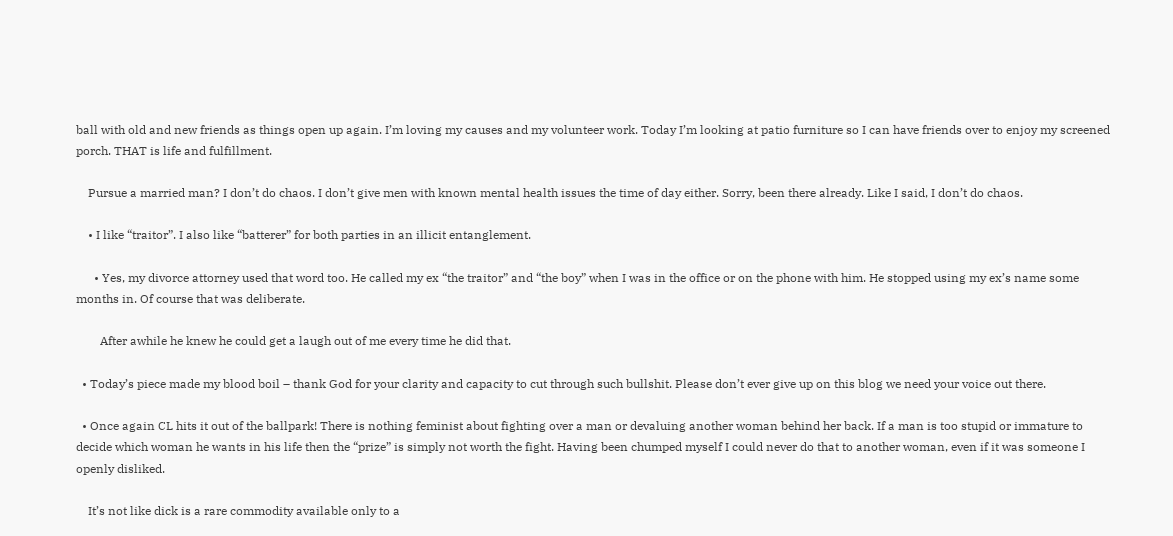ball with old and new friends as things open up again. I’m loving my causes and my volunteer work. Today I’m looking at patio furniture so I can have friends over to enjoy my screened porch. THAT is life and fulfillment.

    Pursue a married man? I don’t do chaos. I don’t give men with known mental health issues the time of day either. Sorry, been there already. Like I said, I don’t do chaos.

    • I like “traitor”. I also like “batterer” for both parties in an illicit entanglement.

      • Yes, my divorce attorney used that word too. He called my ex “the traitor” and “the boy” when I was in the office or on the phone with him. He stopped using my ex’s name some months in. Of course that was deliberate.

        After awhile he knew he could get a laugh out of me every time he did that.

  • Today’s piece made my blood boil – thank God for your clarity and capacity to cut through such bullshit. Please don’t ever give up on this blog we need your voice out there.

  • Once again CL hits it out of the ballpark! There is nothing feminist about fighting over a man or devaluing another woman behind her back. If a man is too stupid or immature to decide which woman he wants in his life then the “prize” is simply not worth the fight. Having been chumped myself I could never do that to another woman, even if it was someone I openly disliked.

    It’s not like dick is a rare commodity available only to a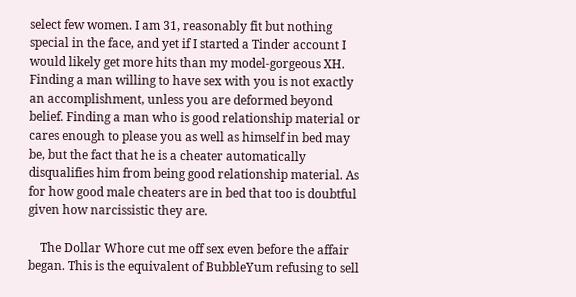select few women. I am 31, reasonably fit but nothing special in the face, and yet if I started a Tinder account I would likely get more hits than my model-gorgeous XH. Finding a man willing to have sex with you is not exactly an accomplishment, unless you are deformed beyond belief. Finding a man who is good relationship material or cares enough to please you as well as himself in bed may be, but the fact that he is a cheater automatically disqualifies him from being good relationship material. As for how good male cheaters are in bed that too is doubtful given how narcissistic they are.

    The Dollar Whore cut me off sex even before the affair began. This is the equivalent of BubbleYum refusing to sell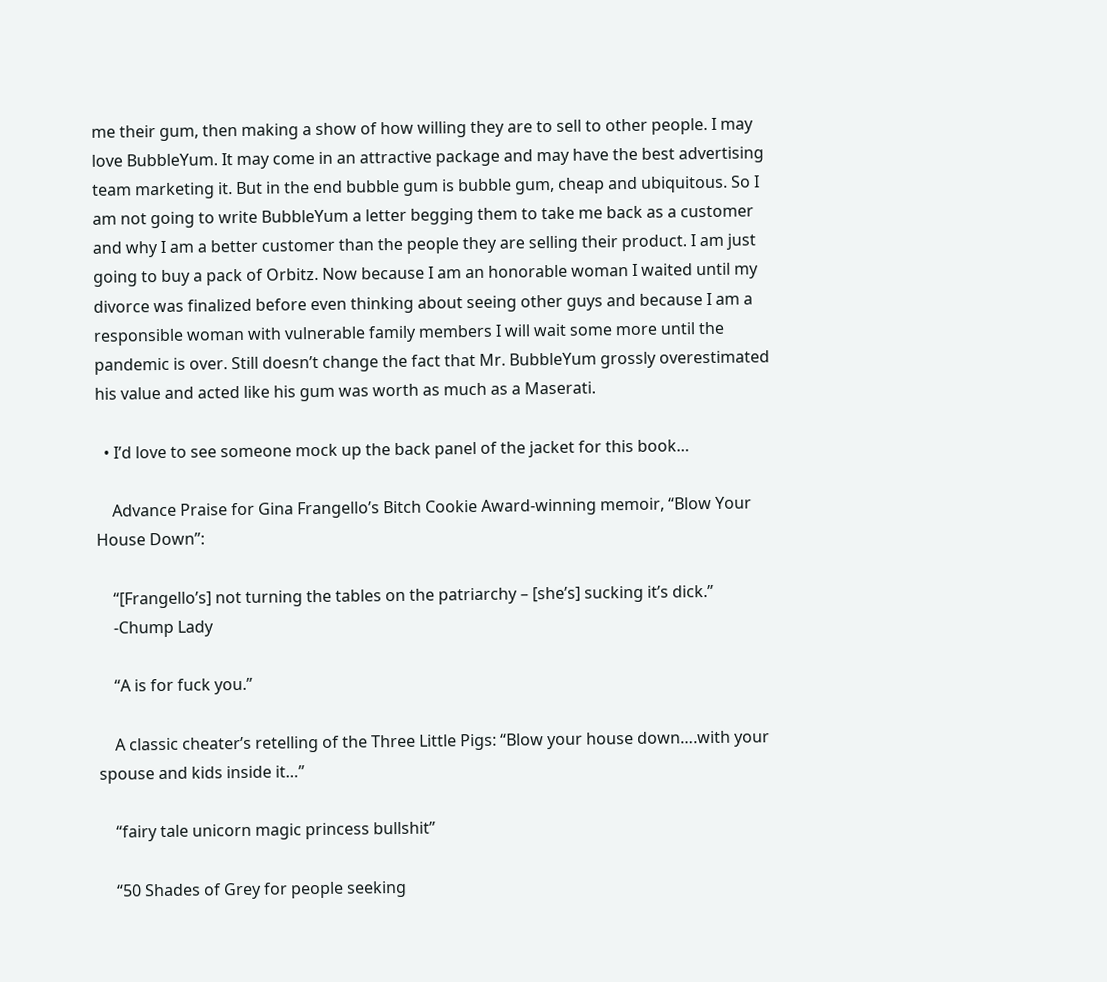me their gum, then making a show of how willing they are to sell to other people. I may love BubbleYum. It may come in an attractive package and may have the best advertising team marketing it. But in the end bubble gum is bubble gum, cheap and ubiquitous. So I am not going to write BubbleYum a letter begging them to take me back as a customer and why I am a better customer than the people they are selling their product. I am just going to buy a pack of Orbitz. Now because I am an honorable woman I waited until my divorce was finalized before even thinking about seeing other guys and because I am a responsible woman with vulnerable family members I will wait some more until the pandemic is over. Still doesn’t change the fact that Mr. BubbleYum grossly overestimated his value and acted like his gum was worth as much as a Maserati.

  • I’d love to see someone mock up the back panel of the jacket for this book…

    Advance Praise for Gina Frangello’s Bitch Cookie Award-winning memoir, “Blow Your House Down”:

    “[Frangello’s] not turning the tables on the patriarchy – [she’s] sucking it’s dick.”
    -Chump Lady

    “A is for fuck you.”

    A classic cheater’s retelling of the Three Little Pigs: “Blow your house down….with your spouse and kids inside it…”

    “fairy tale unicorn magic princess bullshit”

    “50 Shades of Grey for people seeking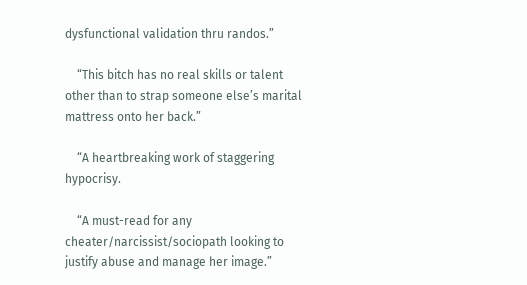dysfunctional validation thru randos.”

    “This bitch has no real skills or talent other than to strap someone else’s marital mattress onto her back.”

    “A heartbreaking work of staggering hypocrisy.

    “A must-read for any cheater/narcissist/sociopath looking to justify abuse and manage her image.”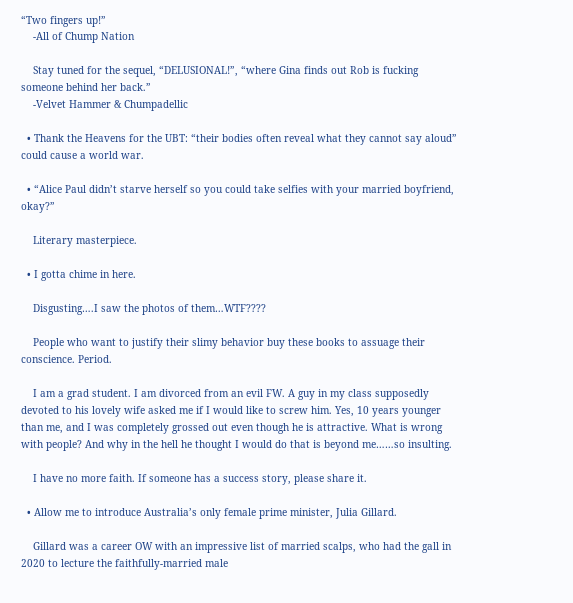“Two fingers up!”
    -All of Chump Nation

    Stay tuned for the sequel, “DELUSIONAL!”, “where Gina finds out Rob is fucking someone behind her back.”
    -Velvet Hammer & Chumpadellic

  • Thank the Heavens for the UBT: “their bodies often reveal what they cannot say aloud” could cause a world war.

  • “Alice Paul didn’t starve herself so you could take selfies with your married boyfriend, okay?”

    Literary masterpiece.

  • I gotta chime in here.

    Disgusting….I saw the photos of them…WTF????

    People who want to justify their slimy behavior buy these books to assuage their conscience. Period.

    I am a grad student. I am divorced from an evil FW. A guy in my class supposedly devoted to his lovely wife asked me if I would like to screw him. Yes, 10 years younger than me, and I was completely grossed out even though he is attractive. What is wrong with people? And why in the hell he thought I would do that is beyond me……so insulting.

    I have no more faith. If someone has a success story, please share it.

  • Allow me to introduce Australia’s only female prime minister, Julia Gillard.

    Gillard was a career OW with an impressive list of married scalps, who had the gall in 2020 to lecture the faithfully-married male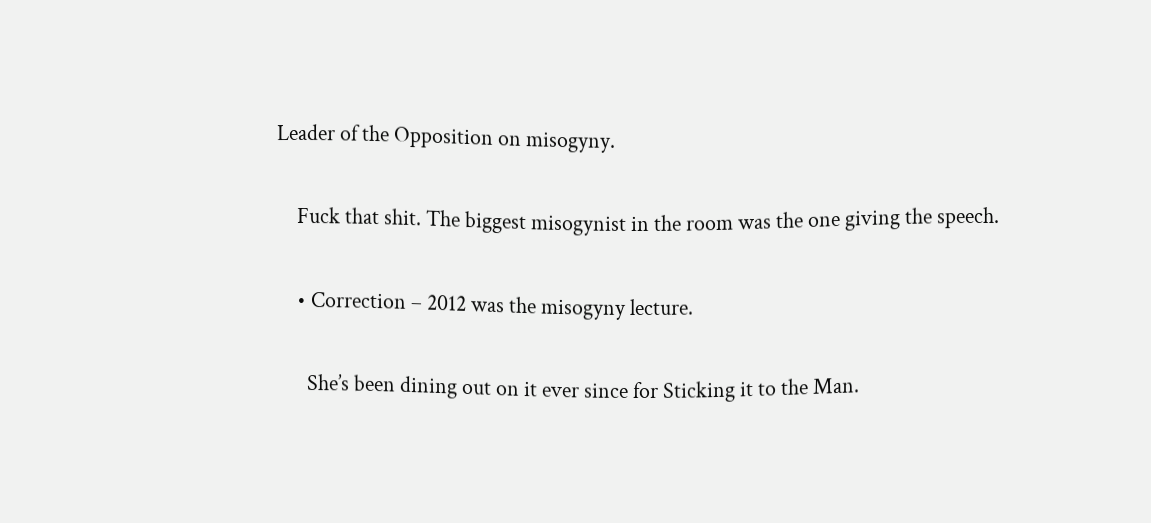Leader of the Opposition on misogyny.

    Fuck that shit. The biggest misogynist in the room was the one giving the speech.

    • Correction – 2012 was the misogyny lecture.

      She’s been dining out on it ever since for Sticking it to the Man.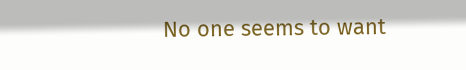No one seems to want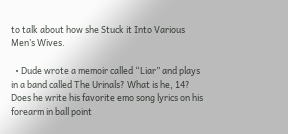to talk about how she Stuck it Into Various Men’s Wives.

  • Dude wrote a memoir called “Liar” and plays in a band called The Urinals? What is he, 14? Does he write his favorite emo song lyrics on his forearm in ball point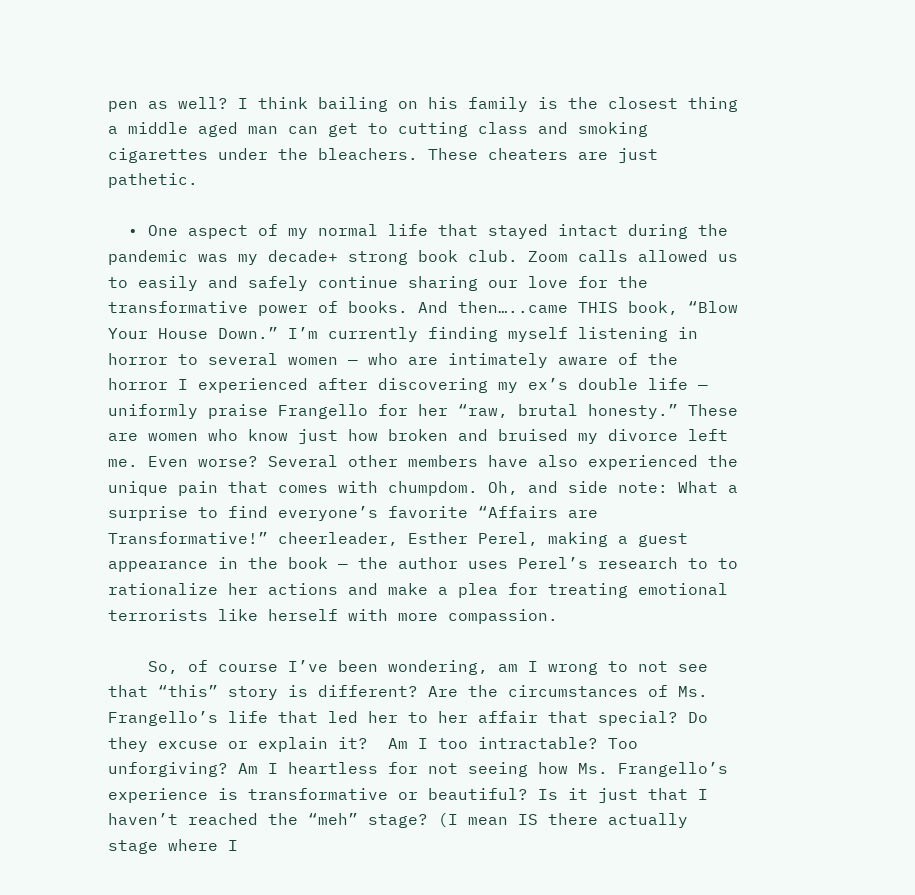pen as well? I think bailing on his family is the closest thing a middle aged man can get to cutting class and smoking cigarettes under the bleachers. These cheaters are just pathetic.

  • One aspect of my normal life that stayed intact during the pandemic was my decade+ strong book club. Zoom calls allowed us to easily and safely continue sharing our love for the transformative power of books. And then…..came THIS book, “Blow Your House Down.” I’m currently finding myself listening in horror to several women — who are intimately aware of the horror I experienced after discovering my ex’s double life — uniformly praise Frangello for her “raw, brutal honesty.” These are women who know just how broken and bruised my divorce left me. Even worse? Several other members have also experienced the unique pain that comes with chumpdom. Oh, and side note: What a surprise to find everyone’s favorite “Affairs are Transformative!” cheerleader, Esther Perel, making a guest appearance in the book — the author uses Perel’s research to to rationalize her actions and make a plea for treating emotional terrorists like herself with more compassion.

    So, of course I’ve been wondering, am I wrong to not see that “this” story is different? Are the circumstances of Ms. Frangello’s life that led her to her affair that special? Do they excuse or explain it?  Am I too intractable? Too unforgiving? Am I heartless for not seeing how Ms. Frangello’s experience is transformative or beautiful? Is it just that I haven’t reached the “meh” stage? (I mean IS there actually stage where I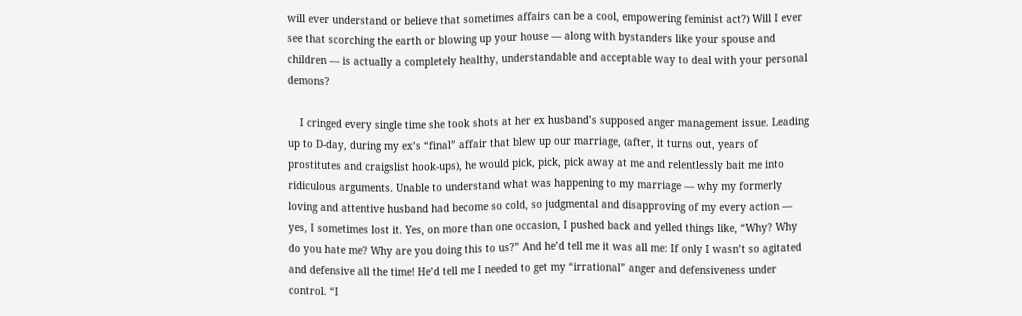will ever understand or believe that sometimes affairs can be a cool, empowering feminist act?) Will I ever see that scorching the earth or blowing up your house — along with bystanders like your spouse and children — is actually a completely healthy, understandable and acceptable way to deal with your personal demons?

    I cringed every single time she took shots at her ex husband’s supposed anger management issue. Leading up to D-day, during my ex’s “final” affair that blew up our marriage, (after, it turns out, years of prostitutes and craigslist hook-ups), he would pick, pick, pick away at me and relentlessly bait me into ridiculous arguments. Unable to understand what was happening to my marriage — why my formerly loving and attentive husband had become so cold, so judgmental and disapproving of my every action — yes, I sometimes lost it. Yes, on more than one occasion, I pushed back and yelled things like, “Why? Why do you hate me? Why are you doing this to us?” And he’d tell me it was all me: If only I wasn’t so agitated and defensive all the time! He’d tell me I needed to get my “irrational” anger and defensiveness under control. “I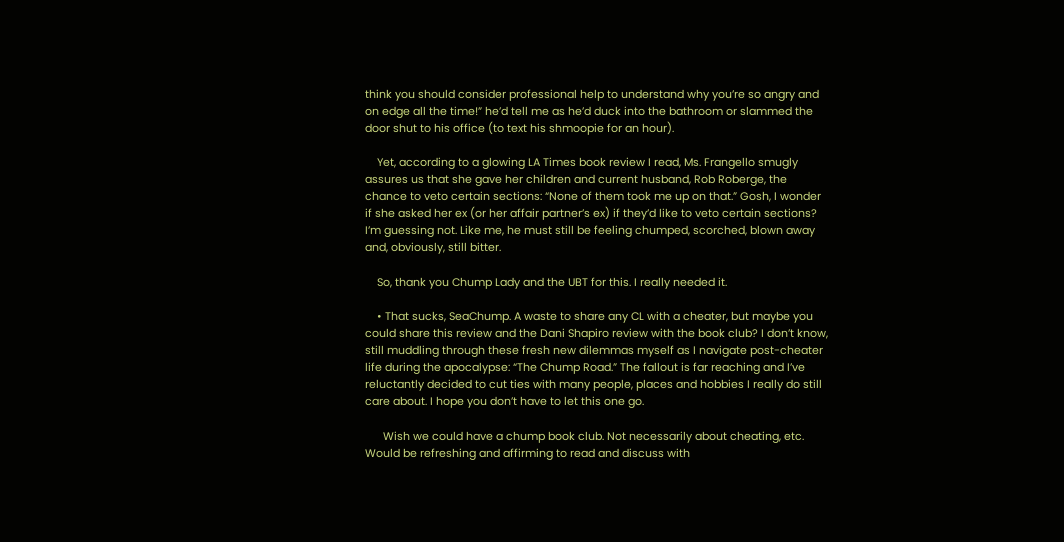think you should consider professional help to understand why you’re so angry and on edge all the time!” he’d tell me as he’d duck into the bathroom or slammed the door shut to his office (to text his shmoopie for an hour).

    Yet, according to a glowing LA Times book review I read, Ms. Frangello smugly assures us that she gave her children and current husband, Rob Roberge, the chance to veto certain sections: “None of them took me up on that.” Gosh, I wonder if she asked her ex (or her affair partner’s ex) if they’d like to veto certain sections? I’m guessing not. Like me, he must still be feeling chumped, scorched, blown away and, obviously, still bitter.

    So, thank you Chump Lady and the UBT for this. I really needed it.

    • That sucks, SeaChump. A waste to share any CL with a cheater, but maybe you could share this review and the Dani Shapiro review with the book club? I don’t know, still muddling through these fresh new dilemmas myself as I navigate post-cheater life during the apocalypse: “The Chump Road.” The fallout is far reaching and I’ve reluctantly decided to cut ties with many people, places and hobbies I really do still care about. I hope you don’t have to let this one go.

      Wish we could have a chump book club. Not necessarily about cheating, etc. Would be refreshing and affirming to read and discuss with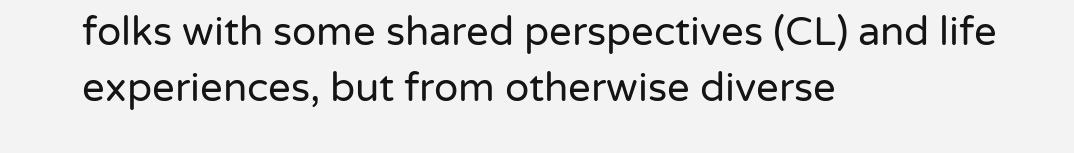folks with some shared perspectives (CL) and life experiences, but from otherwise diverse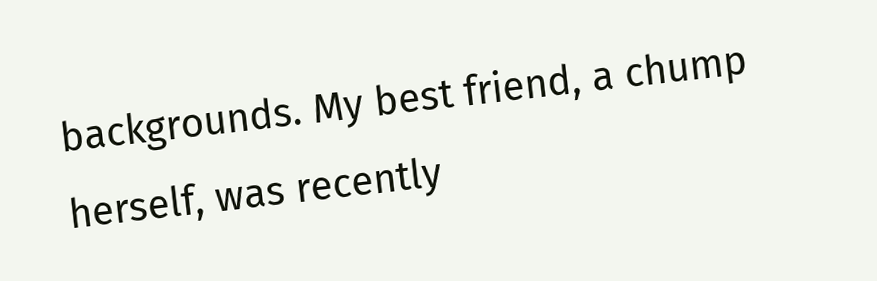backgrounds. My best friend, a chump herself, was recently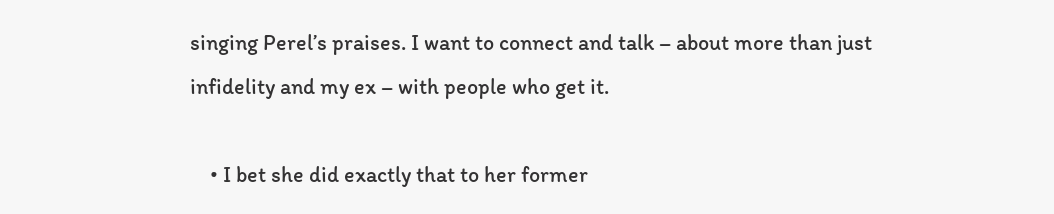singing Perel’s praises. I want to connect and talk – about more than just infidelity and my ex – with people who get it.

    • I bet she did exactly that to her former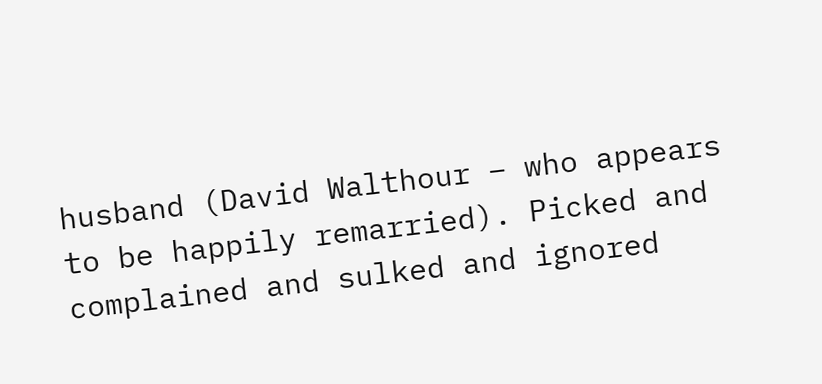husband (David Walthour – who appears to be happily remarried). Picked and complained and sulked and ignored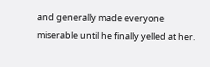and generally made everyone miserable until he finally yelled at her.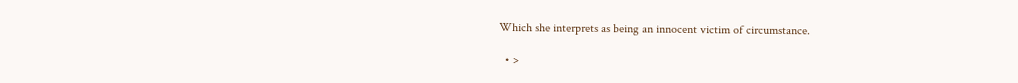Which she interprets as being an innocent victim of circumstance.

  • >